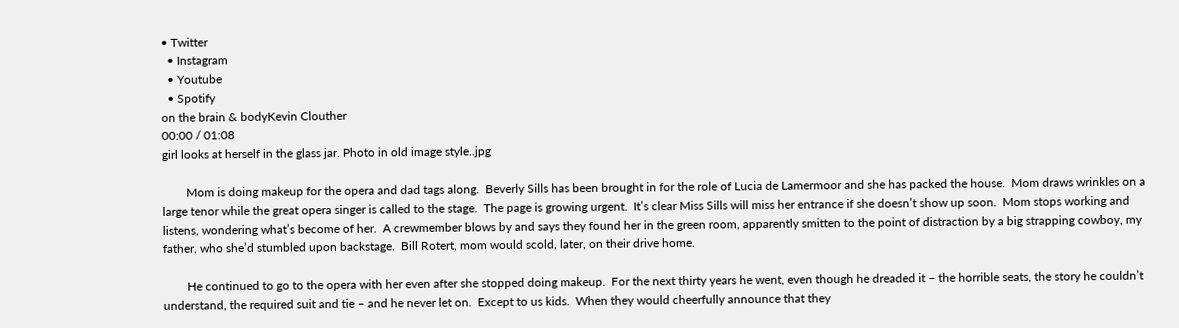• Twitter
  • Instagram
  • Youtube
  • Spotify
on the brain & bodyKevin Clouther
00:00 / 01:08
girl looks at herself in the glass jar. Photo in old image style..jpg

        Mom is doing makeup for the opera and dad tags along.  Beverly Sills has been brought in for the role of Lucia de Lamermoor and she has packed the house.  Mom draws wrinkles on a large tenor while the great opera singer is called to the stage.  The page is growing urgent.  It’s clear Miss Sills will miss her entrance if she doesn’t show up soon.  Mom stops working and listens, wondering what’s become of her.  A crewmember blows by and says they found her in the green room, apparently smitten to the point of distraction by a big strapping cowboy, my father, who she’d stumbled upon backstage.  Bill Rotert, mom would scold, later, on their drive home.

        He continued to go to the opera with her even after she stopped doing makeup.  For the next thirty years he went, even though he dreaded it – the horrible seats, the story he couldn’t understand, the required suit and tie – and he never let on.  Except to us kids.  When they would cheerfully announce that they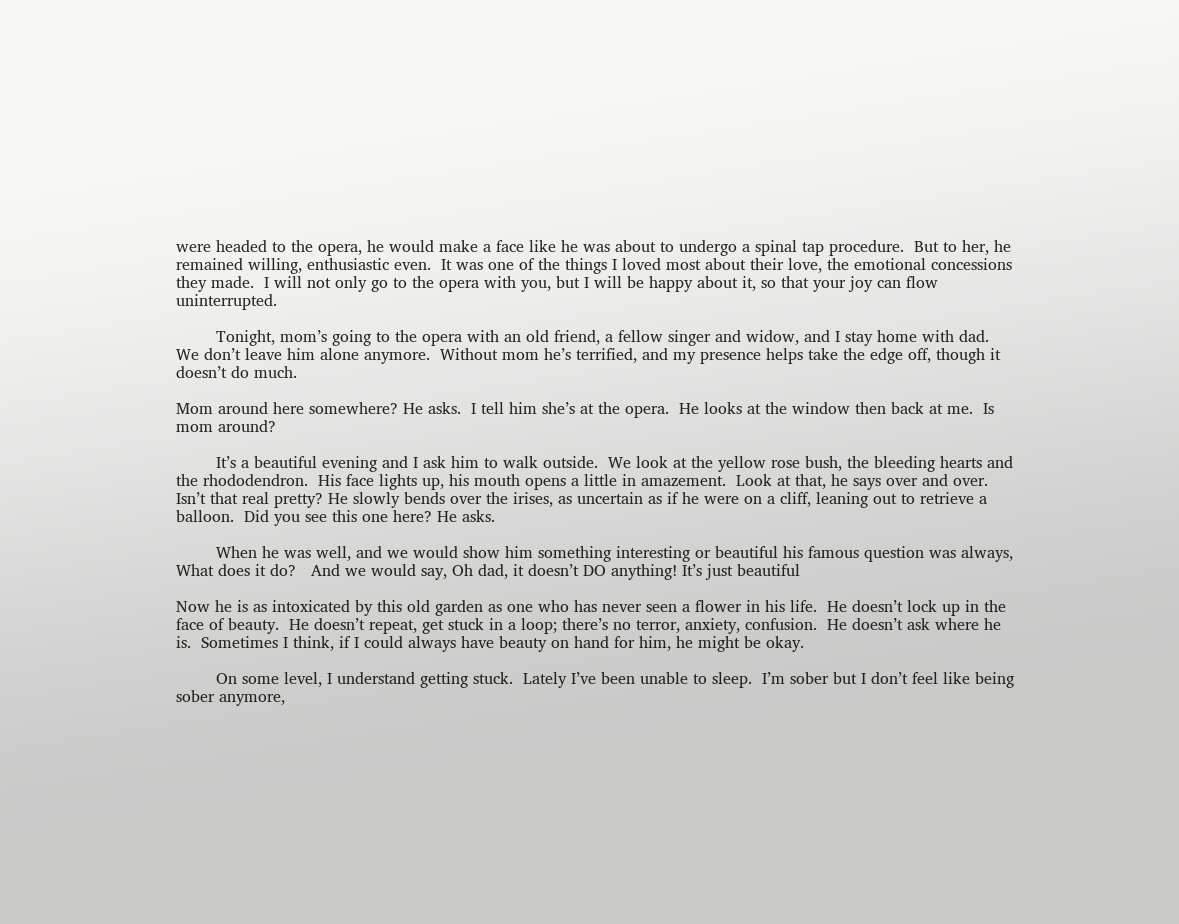were headed to the opera, he would make a face like he was about to undergo a spinal tap procedure.  But to her, he remained willing, enthusiastic even.  It was one of the things I loved most about their love, the emotional concessions they made.  I will not only go to the opera with you, but I will be happy about it, so that your joy can flow uninterrupted.

        Tonight, mom’s going to the opera with an old friend, a fellow singer and widow, and I stay home with dad.  We don’t leave him alone anymore.  Without mom he’s terrified, and my presence helps take the edge off, though it doesn’t do much.

Mom around here somewhere? He asks.  I tell him she’s at the opera.  He looks at the window then back at me.  Is mom around?

        It’s a beautiful evening and I ask him to walk outside.  We look at the yellow rose bush, the bleeding hearts and the rhododendron.  His face lights up, his mouth opens a little in amazement.  Look at that, he says over and over.  Isn’t that real pretty? He slowly bends over the irises, as uncertain as if he were on a cliff, leaning out to retrieve a balloon.  Did you see this one here? He asks.

        When he was well, and we would show him something interesting or beautiful his famous question was always, What does it do?   And we would say, Oh dad, it doesn’t DO anything! It’s just beautiful

Now he is as intoxicated by this old garden as one who has never seen a flower in his life.  He doesn’t lock up in the face of beauty.  He doesn’t repeat, get stuck in a loop; there’s no terror, anxiety, confusion.  He doesn’t ask where he is.  Sometimes I think, if I could always have beauty on hand for him, he might be okay.

        On some level, I understand getting stuck.  Lately I’ve been unable to sleep.  I’m sober but I don’t feel like being sober anymore,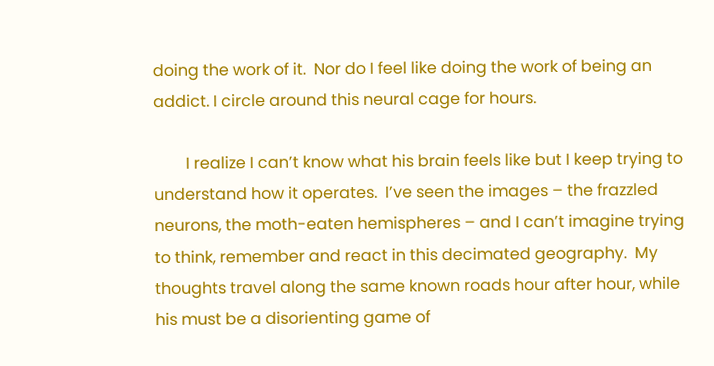doing the work of it.  Nor do I feel like doing the work of being an addict. I circle around this neural cage for hours.

        I realize I can’t know what his brain feels like but I keep trying to understand how it operates.  I’ve seen the images – the frazzled neurons, the moth-eaten hemispheres – and I can’t imagine trying to think, remember and react in this decimated geography.  My thoughts travel along the same known roads hour after hour, while his must be a disorienting game of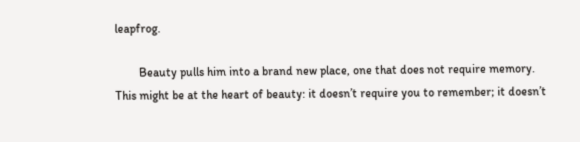leapfrog.

        Beauty pulls him into a brand new place, one that does not require memory.  This might be at the heart of beauty: it doesn’t require you to remember; it doesn’t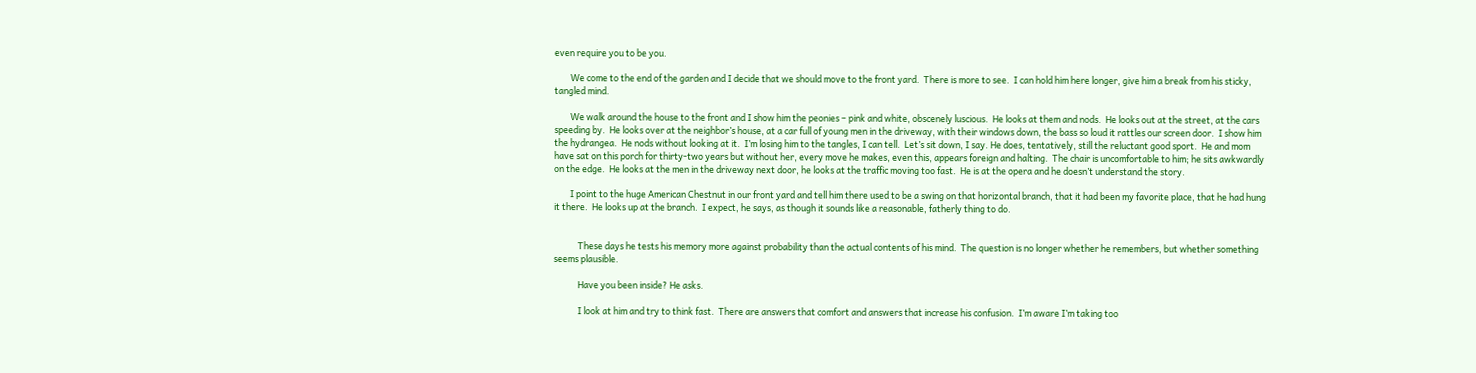even require you to be you.

        We come to the end of the garden and I decide that we should move to the front yard.  There is more to see.  I can hold him here longer, give him a break from his sticky, tangled mind.

        We walk around the house to the front and I show him the peonies – pink and white, obscenely luscious.  He looks at them and nods.  He looks out at the street, at the cars speeding by.  He looks over at the neighbor’s house, at a car full of young men in the driveway, with their windows down, the bass so loud it rattles our screen door.  I show him the hydrangea.  He nods without looking at it.  I’m losing him to the tangles, I can tell.  Let’s sit down, I say. He does, tentatively, still the reluctant good sport.  He and mom have sat on this porch for thirty-two years but without her, every move he makes, even this, appears foreign and halting.  The chair is uncomfortable to him; he sits awkwardly on the edge.  He looks at the men in the driveway next door, he looks at the traffic moving too fast.  He is at the opera and he doesn’t understand the story.

        I point to the huge American Chestnut in our front yard and tell him there used to be a swing on that horizontal branch, that it had been my favorite place, that he had hung it there.  He looks up at the branch.  I expect, he says, as though it sounds like a reasonable, fatherly thing to do.


            These days he tests his memory more against probability than the actual contents of his mind.  The question is no longer whether he remembers, but whether something seems plausible.

            Have you been inside? He asks.

            I look at him and try to think fast.  There are answers that comfort and answers that increase his confusion.  I’m aware I’m taking too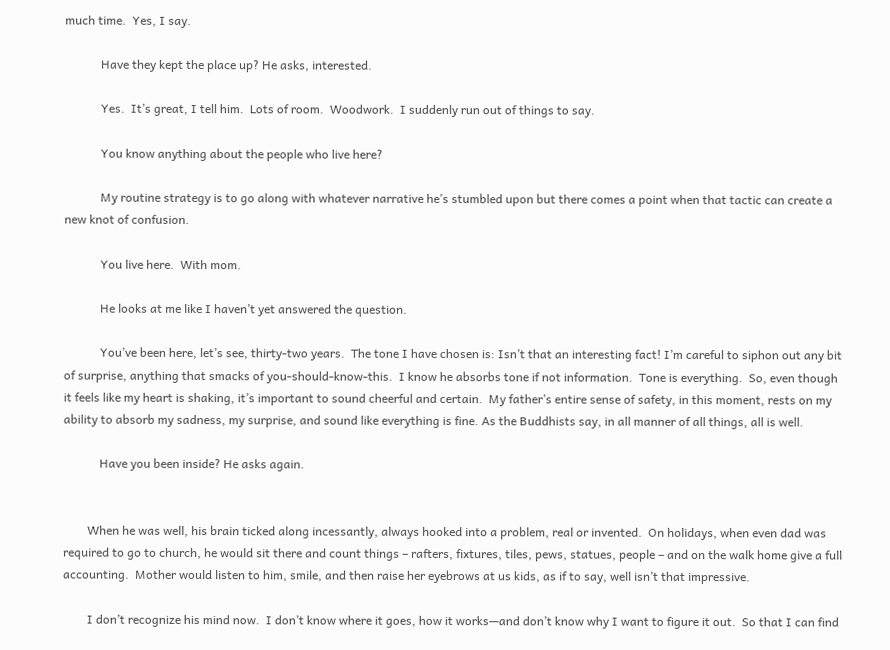much time.  Yes, I say.

            Have they kept the place up? He asks, interested.

            Yes.  It’s great, I tell him.  Lots of room.  Woodwork.  I suddenly run out of things to say.

            You know anything about the people who live here?

            My routine strategy is to go along with whatever narrative he’s stumbled upon but there comes a point when that tactic can create a new knot of confusion.

            You live here.  With mom.

            He looks at me like I haven’t yet answered the question.

            You’ve been here, let’s see, thirty-two years.  The tone I have chosen is: Isn’t that an interesting fact! I’m careful to siphon out any bit of surprise, anything that smacks of you-should-know-this.  I know he absorbs tone if not information.  Tone is everything.  So, even though it feels like my heart is shaking, it’s important to sound cheerful and certain.  My father’s entire sense of safety, in this moment, rests on my ability to absorb my sadness, my surprise, and sound like everything is fine. As the Buddhists say, in all manner of all things, all is well.

            Have you been inside? He asks again.


        When he was well, his brain ticked along incessantly, always hooked into a problem, real or invented.  On holidays, when even dad was required to go to church, he would sit there and count things – rafters, fixtures, tiles, pews, statues, people – and on the walk home give a full accounting.  Mother would listen to him, smile, and then raise her eyebrows at us kids, as if to say, well isn’t that impressive.

        I don’t recognize his mind now.  I don’t know where it goes, how it works—and don’t know why I want to figure it out.  So that I can find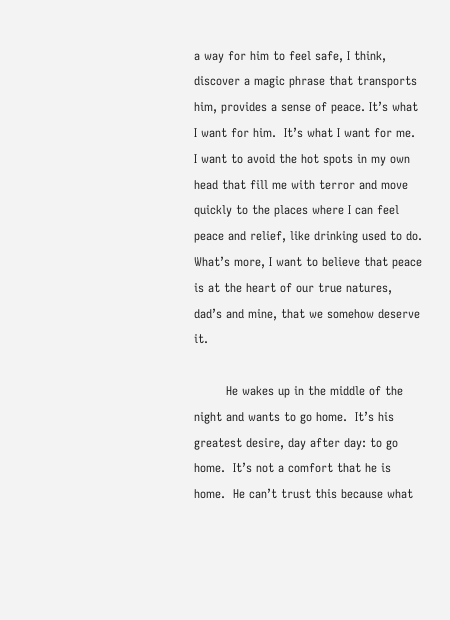a way for him to feel safe, I think, discover a magic phrase that transports him, provides a sense of peace. It’s what I want for him.  It’s what I want for me.  I want to avoid the hot spots in my own head that fill me with terror and move quickly to the places where I can feel peace and relief, like drinking used to do.  What’s more, I want to believe that peace is at the heart of our true natures, dad’s and mine, that we somehow deserve it.

        He wakes up in the middle of the night and wants to go home.  It’s his greatest desire, day after day: to go home.  It’s not a comfort that he is home.  He can’t trust this because what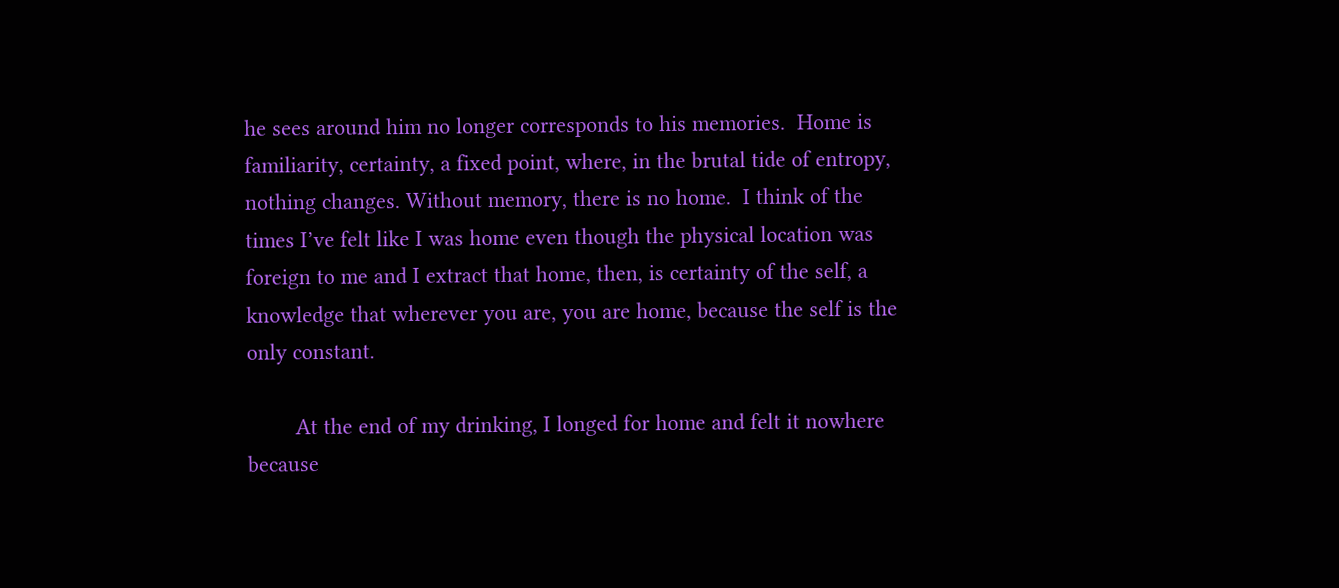he sees around him no longer corresponds to his memories.  Home is familiarity, certainty, a fixed point, where, in the brutal tide of entropy, nothing changes. Without memory, there is no home.  I think of the times I’ve felt like I was home even though the physical location was foreign to me and I extract that home, then, is certainty of the self, a knowledge that wherever you are, you are home, because the self is the only constant.

        At the end of my drinking, I longed for home and felt it nowhere because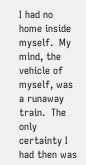I had no home inside myself.  My mind, the vehicle of myself, was a runaway train.  The only certainty I had then was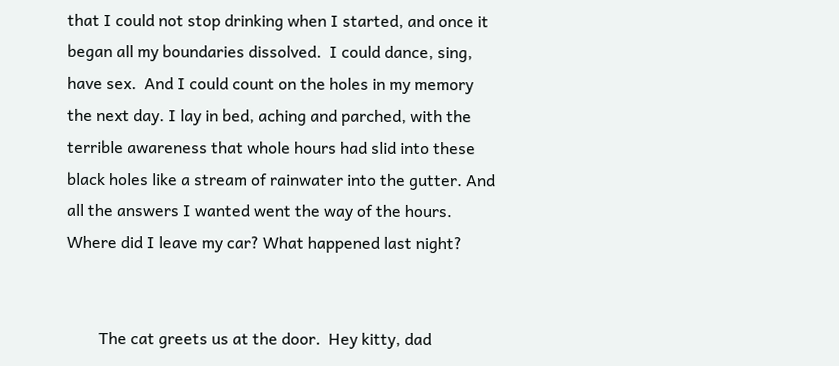that I could not stop drinking when I started, and once it began all my boundaries dissolved.  I could dance, sing, have sex.  And I could count on the holes in my memory the next day. I lay in bed, aching and parched, with the terrible awareness that whole hours had slid into these black holes like a stream of rainwater into the gutter. And all the answers I wanted went the way of the hours. Where did I leave my car? What happened last night?


        The cat greets us at the door.  Hey kitty, dad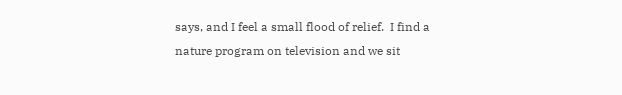says, and I feel a small flood of relief.  I find a nature program on television and we sit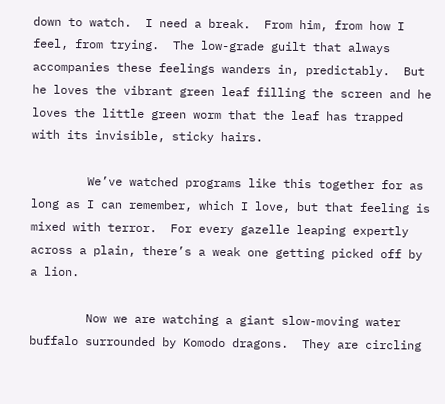down to watch.  I need a break.  From him, from how I feel, from trying.  The low-grade guilt that always accompanies these feelings wanders in, predictably.  But he loves the vibrant green leaf filling the screen and he loves the little green worm that the leaf has trapped with its invisible, sticky hairs.

        We’ve watched programs like this together for as long as I can remember, which I love, but that feeling is mixed with terror.  For every gazelle leaping expertly across a plain, there’s a weak one getting picked off by a lion.

        Now we are watching a giant slow-moving water buffalo surrounded by Komodo dragons.  They are circling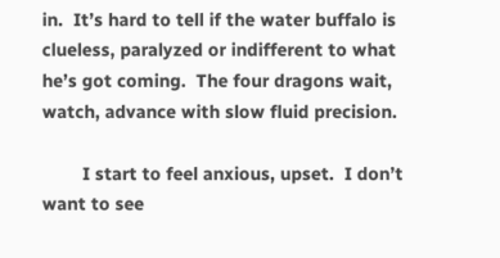in.  It’s hard to tell if the water buffalo is clueless, paralyzed or indifferent to what he’s got coming.  The four dragons wait, watch, advance with slow fluid precision.

        I start to feel anxious, upset.  I don’t want to see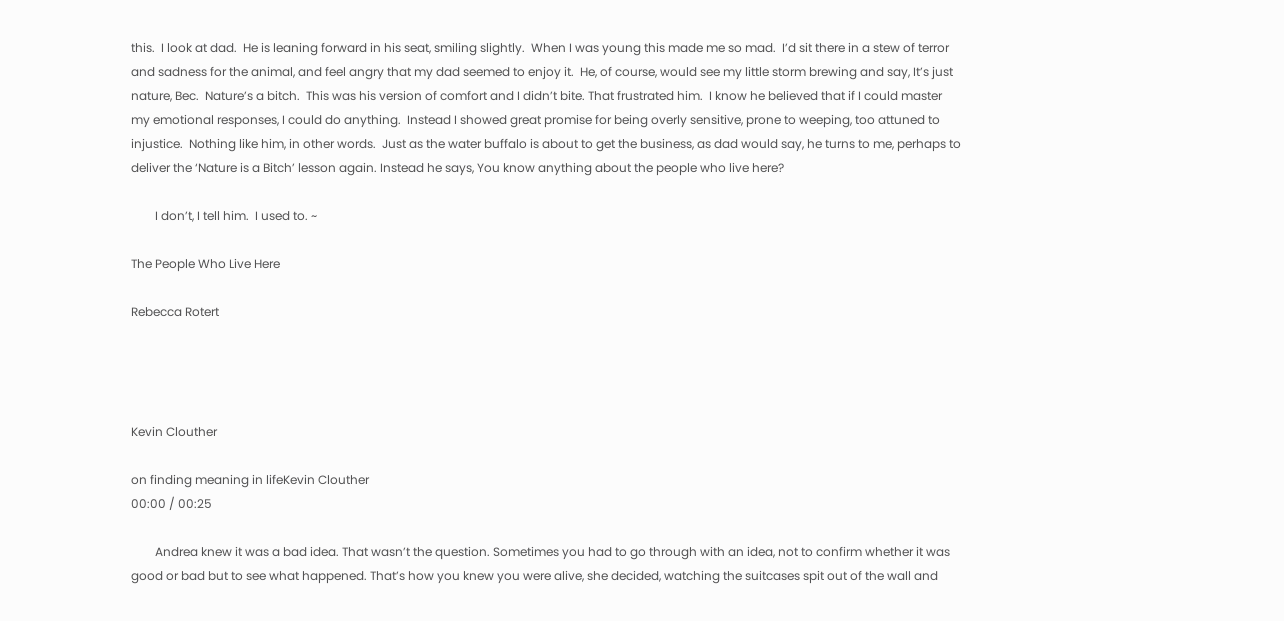this.  I look at dad.  He is leaning forward in his seat, smiling slightly.  When I was young this made me so mad.  I’d sit there in a stew of terror and sadness for the animal, and feel angry that my dad seemed to enjoy it.  He, of course, would see my little storm brewing and say, It’s just nature, Bec.  Nature’s a bitch.  This was his version of comfort and I didn’t bite. That frustrated him.  I know he believed that if I could master my emotional responses, I could do anything.  Instead I showed great promise for being overly sensitive, prone to weeping, too attuned to injustice.  Nothing like him, in other words.  Just as the water buffalo is about to get the business, as dad would say, he turns to me, perhaps to deliver the ‘Nature is a Bitch’ lesson again. Instead he says, You know anything about the people who live here?

        I don’t, I tell him.  I used to. ~

The People Who Live Here

Rebecca Rotert




Kevin Clouther

on finding meaning in lifeKevin Clouther
00:00 / 00:25

        Andrea knew it was a bad idea. That wasn’t the question. Sometimes you had to go through with an idea, not to confirm whether it was good or bad but to see what happened. That’s how you knew you were alive, she decided, watching the suitcases spit out of the wall and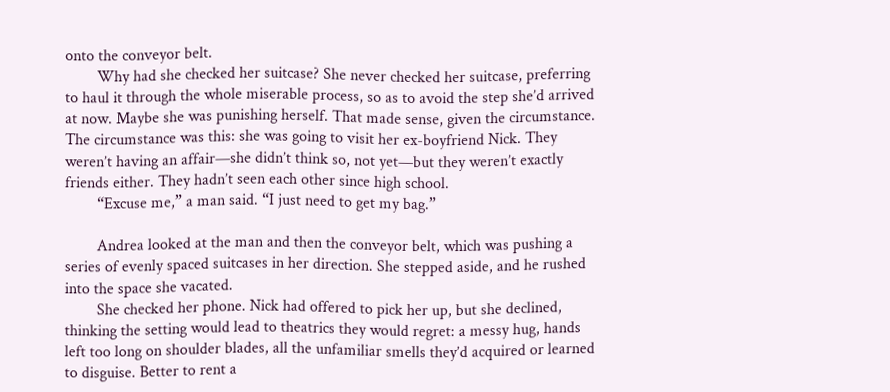onto the conveyor belt.
        Why had she checked her suitcase? She never checked her suitcase, preferring to haul it through the whole miserable process, so as to avoid the step she’d arrived at now. Maybe she was punishing herself. That made sense, given the circumstance. The circumstance was this: she was going to visit her ex-boyfriend Nick. They weren’t having an affair—she didn’t think so, not yet—but they weren’t exactly friends either. They hadn’t seen each other since high school.
        “Excuse me,” a man said. “I just need to get my bag.”

        Andrea looked at the man and then the conveyor belt, which was pushing a series of evenly spaced suitcases in her direction. She stepped aside, and he rushed into the space she vacated.
        She checked her phone. Nick had offered to pick her up, but she declined, thinking the setting would lead to theatrics they would regret: a messy hug, hands left too long on shoulder blades, all the unfamiliar smells they’d acquired or learned to disguise. Better to rent a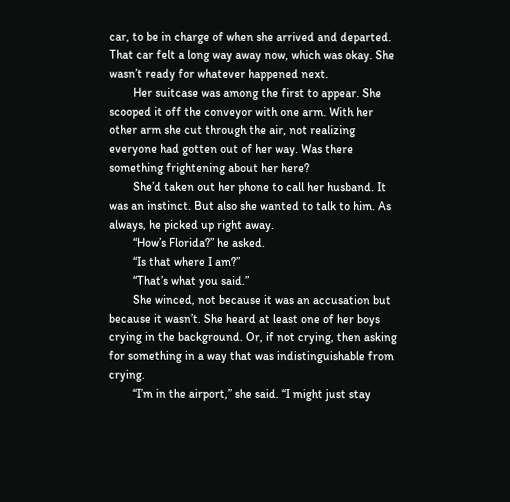car, to be in charge of when she arrived and departed. That car felt a long way away now, which was okay. She wasn’t ready for whatever happened next.
        Her suitcase was among the first to appear. She scooped it off the conveyor with one arm. With her other arm she cut through the air, not realizing everyone had gotten out of her way. Was there something frightening about her here?
        She’d taken out her phone to call her husband. It was an instinct. But also she wanted to talk to him. As always, he picked up right away.
        “How’s Florida?” he asked.
        “Is that where I am?”
        “That’s what you said.”
        She winced, not because it was an accusation but because it wasn’t. She heard at least one of her boys crying in the background. Or, if not crying, then asking for something in a way that was indistinguishable from crying.
        “I’m in the airport,” she said. “I might just stay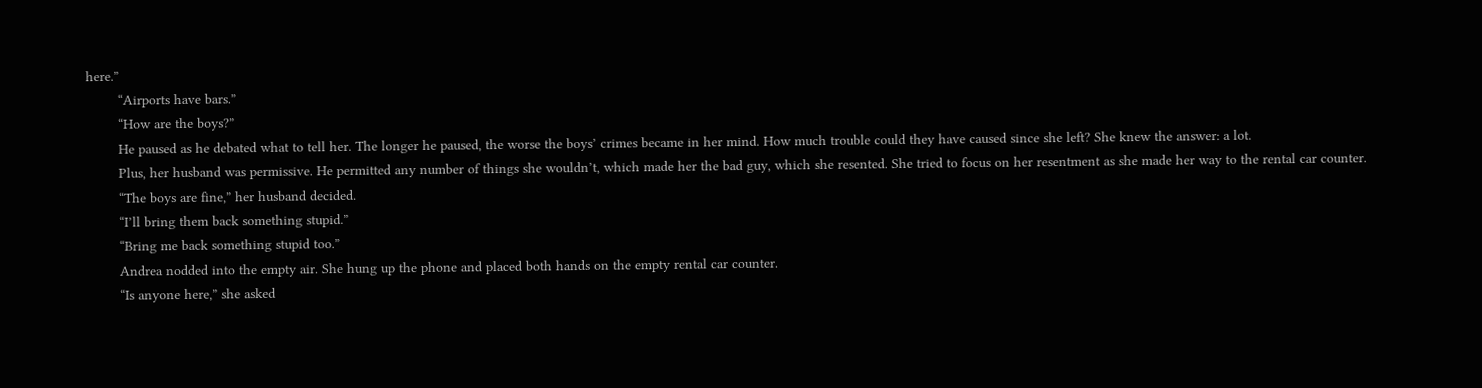here.”
        “Airports have bars.”
        “How are the boys?”
        He paused as he debated what to tell her. The longer he paused, the worse the boys’ crimes became in her mind. How much trouble could they have caused since she left? She knew the answer: a lot.
        Plus, her husband was permissive. He permitted any number of things she wouldn’t, which made her the bad guy, which she resented. She tried to focus on her resentment as she made her way to the rental car counter.
        “The boys are fine,” her husband decided.
        “I’ll bring them back something stupid.”
        “Bring me back something stupid too.”
        Andrea nodded into the empty air. She hung up the phone and placed both hands on the empty rental car counter.
        “Is anyone here,” she asked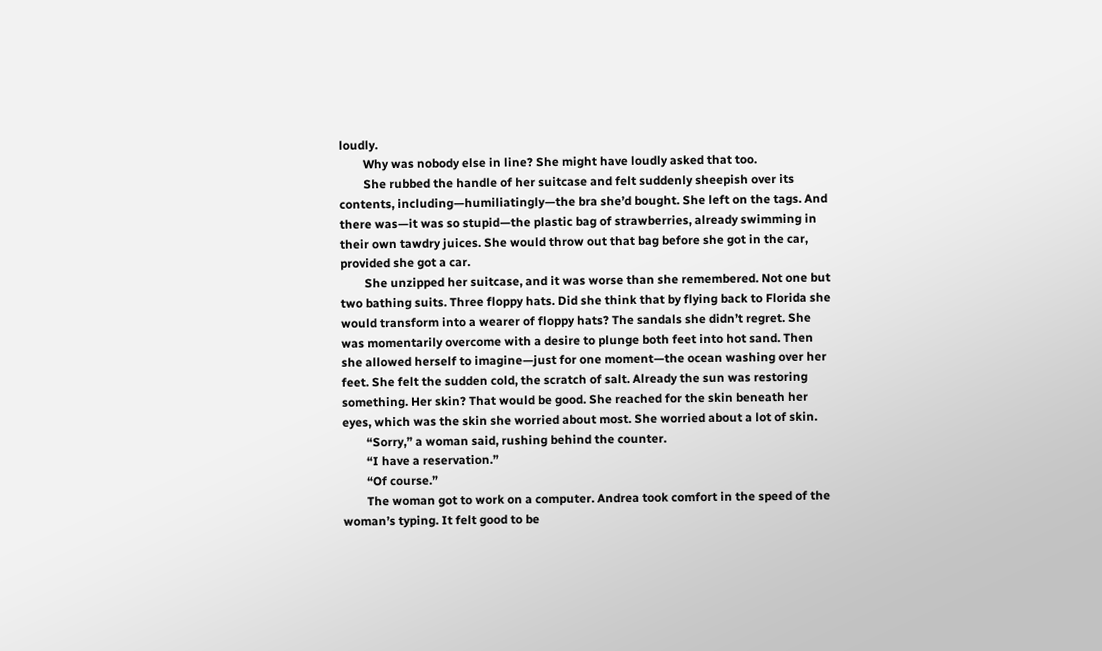loudly.
        Why was nobody else in line? She might have loudly asked that too.
        She rubbed the handle of her suitcase and felt suddenly sheepish over its contents, including—humiliatingly—the bra she’d bought. She left on the tags. And there was—it was so stupid—the plastic bag of strawberries, already swimming in their own tawdry juices. She would throw out that bag before she got in the car, provided she got a car.
        She unzipped her suitcase, and it was worse than she remembered. Not one but two bathing suits. Three floppy hats. Did she think that by flying back to Florida she would transform into a wearer of floppy hats? The sandals she didn’t regret. She was momentarily overcome with a desire to plunge both feet into hot sand. Then she allowed herself to imagine—just for one moment—the ocean washing over her feet. She felt the sudden cold, the scratch of salt. Already the sun was restoring something. Her skin? That would be good. She reached for the skin beneath her eyes, which was the skin she worried about most. She worried about a lot of skin.
        “Sorry,” a woman said, rushing behind the counter.
        “I have a reservation.”
        “Of course.”
        The woman got to work on a computer. Andrea took comfort in the speed of the woman’s typing. It felt good to be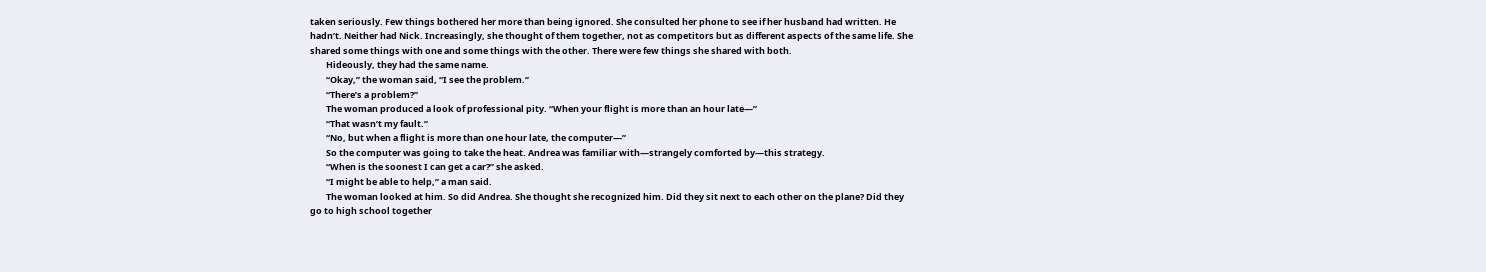taken seriously. Few things bothered her more than being ignored. She consulted her phone to see if her husband had written. He hadn’t. Neither had Nick. Increasingly, she thought of them together, not as competitors but as different aspects of the same life. She shared some things with one and some things with the other. There were few things she shared with both.
        Hideously, they had the same name.
        “Okay,” the woman said, “I see the problem.”
        “There’s a problem?”
        The woman produced a look of professional pity. “When your flight is more than an hour late—”
        “That wasn’t my fault.”
        “No, but when a flight is more than one hour late, the computer—”
        So the computer was going to take the heat. Andrea was familiar with—strangely comforted by—this strategy.
        “When is the soonest I can get a car?” she asked.
        “I might be able to help,” a man said.
        The woman looked at him. So did Andrea. She thought she recognized him. Did they sit next to each other on the plane? Did they go to high school together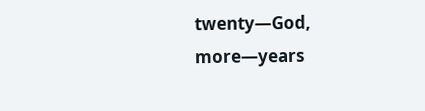twenty—God, more—years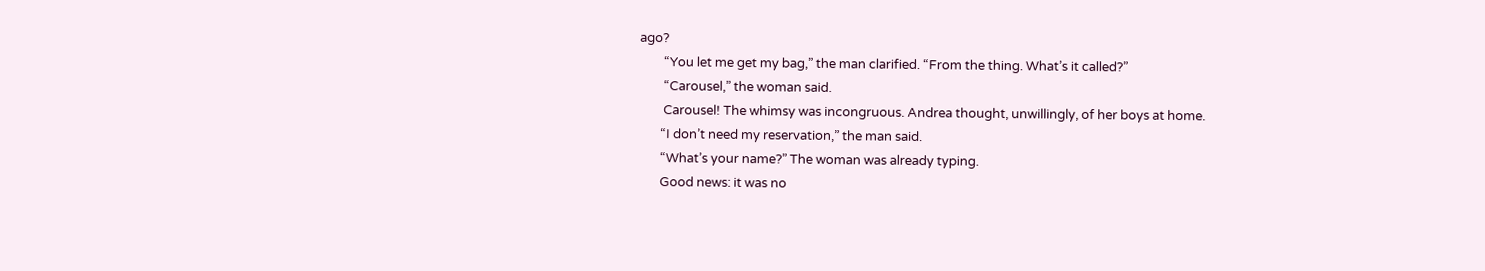ago?
        “You let me get my bag,” the man clarified. “From the thing. What’s it called?”
        “Carousel,” the woman said.
        Carousel! The whimsy was incongruous. Andrea thought, unwillingly, of her boys at home.
       “I don’t need my reservation,” the man said.
       “What’s your name?” The woman was already typing.
       Good news: it was no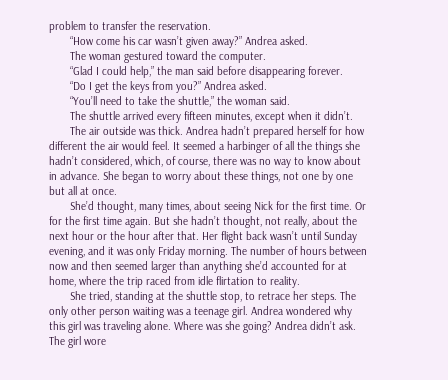problem to transfer the reservation.
       “How come his car wasn’t given away?” Andrea asked.
       The woman gestured toward the computer.
       “Glad I could help,” the man said before disappearing forever.
       “Do I get the keys from you?” Andrea asked.
       “You’ll need to take the shuttle,” the woman said.
       The shuttle arrived every fifteen minutes, except when it didn’t.
       The air outside was thick. Andrea hadn’t prepared herself for how different the air would feel. It seemed a harbinger of all the things she hadn’t considered, which, of course, there was no way to know about in advance. She began to worry about these things, not one by one but all at once.
       She’d thought, many times, about seeing Nick for the first time. Or for the first time again. But she hadn’t thought, not really, about the next hour or the hour after that. Her flight back wasn’t until Sunday evening, and it was only Friday morning. The number of hours between now and then seemed larger than anything she’d accounted for at home, where the trip raced from idle flirtation to reality.
       She tried, standing at the shuttle stop, to retrace her steps. The only other person waiting was a teenage girl. Andrea wondered why this girl was traveling alone. Where was she going? Andrea didn’t ask. The girl wore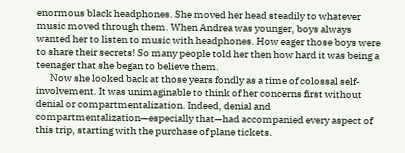enormous black headphones. She moved her head steadily to whatever music moved through them. When Andrea was younger, boys always wanted her to listen to music with headphones. How eager those boys were to share their secrets! So many people told her then how hard it was being a teenager that she began to believe them.
       Now she looked back at those years fondly as a time of colossal self-involvement. It was unimaginable to think of her concerns first without denial or compartmentalization. Indeed, denial and compartmentalization—especially that—had accompanied every aspect of this trip, starting with the purchase of plane tickets.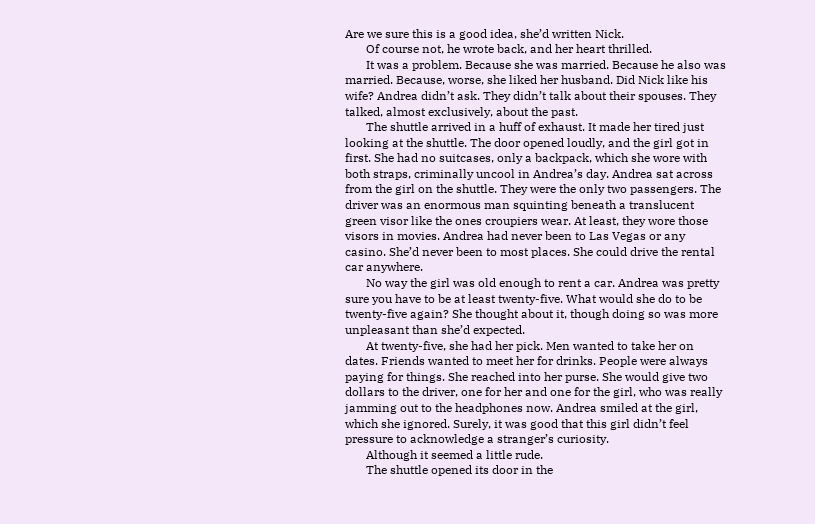Are we sure this is a good idea, she’d written Nick.
       Of course not, he wrote back, and her heart thrilled.
       It was a problem. Because she was married. Because he also was married. Because, worse, she liked her husband. Did Nick like his wife? Andrea didn’t ask. They didn’t talk about their spouses. They talked, almost exclusively, about the past.
       The shuttle arrived in a huff of exhaust. It made her tired just looking at the shuttle. The door opened loudly, and the girl got in first. She had no suitcases, only a backpack, which she wore with both straps, criminally uncool in Andrea’s day. Andrea sat across from the girl on the shuttle. They were the only two passengers. The driver was an enormous man squinting beneath a translucent green visor like the ones croupiers wear. At least, they wore those visors in movies. Andrea had never been to Las Vegas or any casino. She’d never been to most places. She could drive the rental car anywhere.
       No way the girl was old enough to rent a car. Andrea was pretty sure you have to be at least twenty-five. What would she do to be twenty-five again? She thought about it, though doing so was more unpleasant than she’d expected.
       At twenty-five, she had her pick. Men wanted to take her on dates. Friends wanted to meet her for drinks. People were always paying for things. She reached into her purse. She would give two dollars to the driver, one for her and one for the girl, who was really jamming out to the headphones now. Andrea smiled at the girl, which she ignored. Surely, it was good that this girl didn’t feel pressure to acknowledge a stranger’s curiosity.
       Although it seemed a little rude.
       The shuttle opened its door in the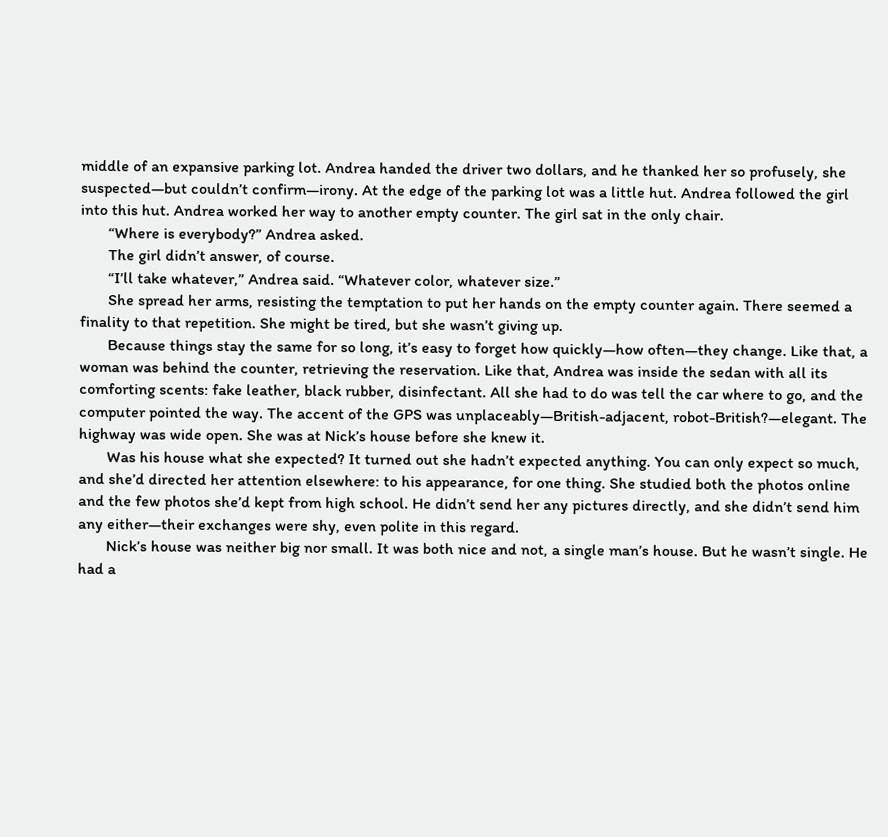middle of an expansive parking lot. Andrea handed the driver two dollars, and he thanked her so profusely, she suspected—but couldn’t confirm—irony. At the edge of the parking lot was a little hut. Andrea followed the girl into this hut. Andrea worked her way to another empty counter. The girl sat in the only chair.
       “Where is everybody?” Andrea asked.
       The girl didn’t answer, of course.
       “I’ll take whatever,” Andrea said. “Whatever color, whatever size.”
       She spread her arms, resisting the temptation to put her hands on the empty counter again. There seemed a finality to that repetition. She might be tired, but she wasn’t giving up.
       Because things stay the same for so long, it’s easy to forget how quickly—how often—they change. Like that, a woman was behind the counter, retrieving the reservation. Like that, Andrea was inside the sedan with all its comforting scents: fake leather, black rubber, disinfectant. All she had to do was tell the car where to go, and the computer pointed the way. The accent of the GPS was unplaceably—British-adjacent, robot-British?—elegant. The highway was wide open. She was at Nick’s house before she knew it.
       Was his house what she expected? It turned out she hadn’t expected anything. You can only expect so much, and she’d directed her attention elsewhere: to his appearance, for one thing. She studied both the photos online and the few photos she’d kept from high school. He didn’t send her any pictures directly, and she didn’t send him any either—their exchanges were shy, even polite in this regard.
       Nick’s house was neither big nor small. It was both nice and not, a single man’s house. But he wasn’t single. He had a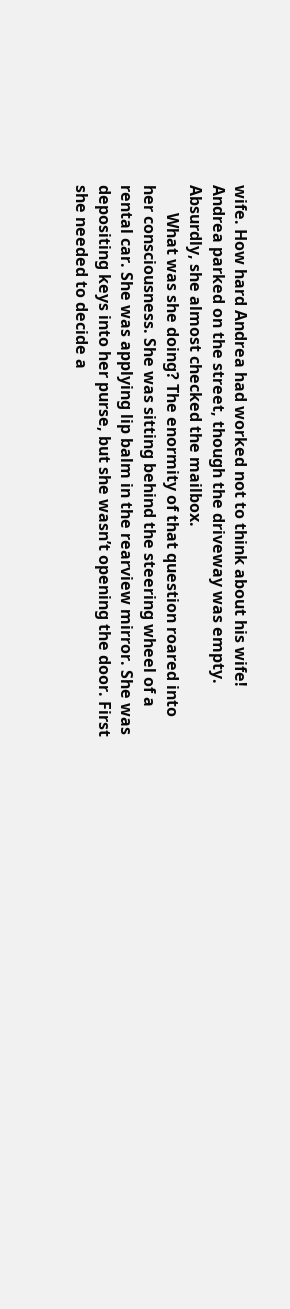wife. How hard Andrea had worked not to think about his wife! Andrea parked on the street, though the driveway was empty. Absurdly, she almost checked the mailbox.
       What was she doing? The enormity of that question roared into her consciousness. She was sitting behind the steering wheel of a rental car. She was applying lip balm in the rearview mirror. She was depositing keys into her purse, but she wasn’t opening the door. First she needed to decide a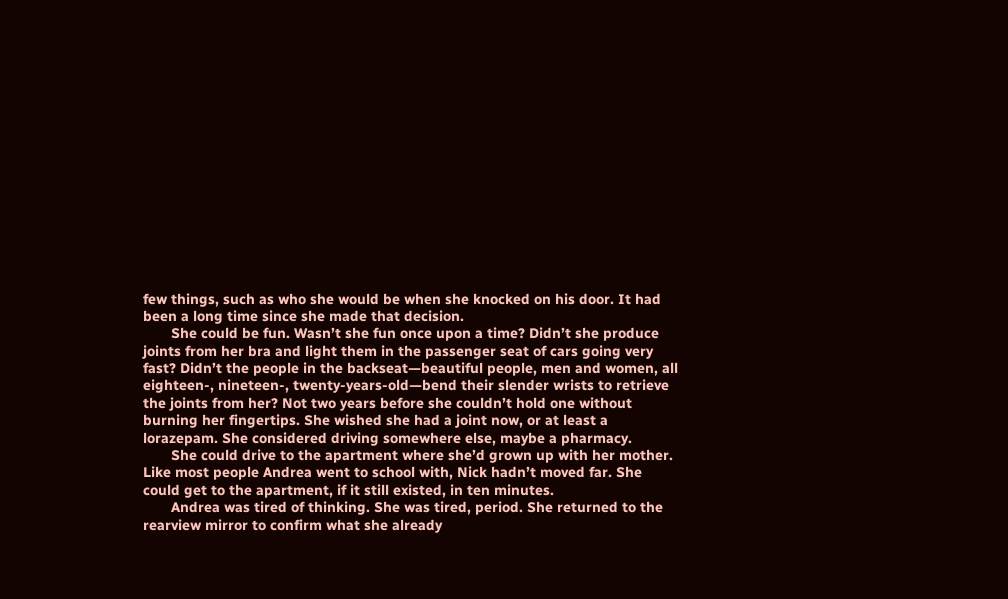few things, such as who she would be when she knocked on his door. It had been a long time since she made that decision.
       She could be fun. Wasn’t she fun once upon a time? Didn’t she produce joints from her bra and light them in the passenger seat of cars going very fast? Didn’t the people in the backseat—beautiful people, men and women, all eighteen-, nineteen-, twenty-years-old—bend their slender wrists to retrieve the joints from her? Not two years before she couldn’t hold one without burning her fingertips. She wished she had a joint now, or at least a lorazepam. She considered driving somewhere else, maybe a pharmacy.
       She could drive to the apartment where she’d grown up with her mother. Like most people Andrea went to school with, Nick hadn’t moved far. She could get to the apartment, if it still existed, in ten minutes.
       Andrea was tired of thinking. She was tired, period. She returned to the rearview mirror to confirm what she already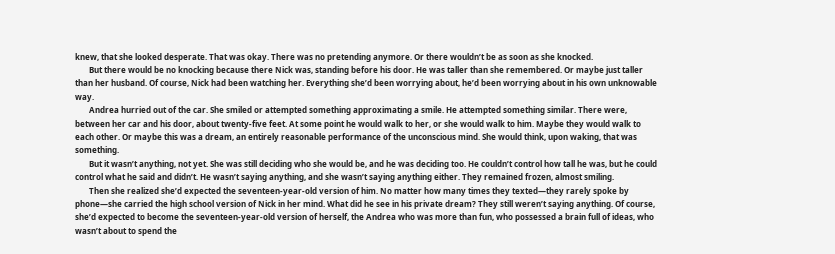knew, that she looked desperate. That was okay. There was no pretending anymore. Or there wouldn’t be as soon as she knocked.
       But there would be no knocking because there Nick was, standing before his door. He was taller than she remembered. Or maybe just taller than her husband. Of course, Nick had been watching her. Everything she’d been worrying about, he’d been worrying about in his own unknowable way.
       Andrea hurried out of the car. She smiled or attempted something approximating a smile. He attempted something similar. There were, between her car and his door, about twenty-five feet. At some point he would walk to her, or she would walk to him. Maybe they would walk to each other. Or maybe this was a dream, an entirely reasonable performance of the unconscious mind. She would think, upon waking, that was something.
       But it wasn’t anything, not yet. She was still deciding who she would be, and he was deciding too. He couldn’t control how tall he was, but he could control what he said and didn’t. He wasn’t saying anything, and she wasn’t saying anything either. They remained frozen, almost smiling.
       Then she realized she’d expected the seventeen-year-old version of him. No matter how many times they texted—they rarely spoke by phone—she carried the high school version of Nick in her mind. What did he see in his private dream? They still weren’t saying anything. Of course, she’d expected to become the seventeen-year-old version of herself, the Andrea who was more than fun, who possessed a brain full of ideas, who wasn’t about to spend the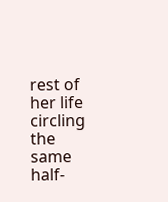rest of her life circling the same half-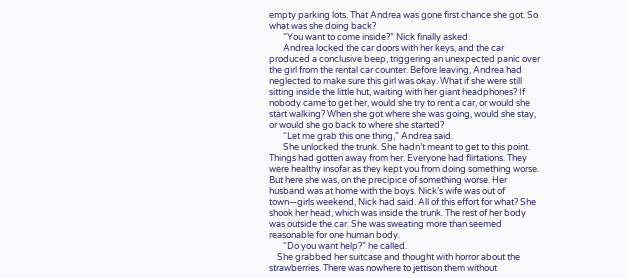empty parking lots. That Andrea was gone first chance she got. So what was she doing back?
       “You want to come inside?” Nick finally asked.
       Andrea locked the car doors with her keys, and the car produced a conclusive beep, triggering an unexpected panic over the girl from the rental car counter. Before leaving, Andrea had neglected to make sure this girl was okay. What if she were still sitting inside the little hut, waiting with her giant headphones? If nobody came to get her, would she try to rent a car, or would she start walking? When she got where she was going, would she stay, or would she go back to where she started?
       “Let me grab this one thing,” Andrea said.
       She unlocked the trunk. She hadn’t meant to get to this point. Things had gotten away from her. Everyone had flirtations. They were healthy insofar as they kept you from doing something worse. But here she was, on the precipice of something worse. Her husband was at home with the boys. Nick’s wife was out of town—girls weekend, Nick had said. All of this effort for what? She shook her head, which was inside the trunk. The rest of her body was outside the car. She was sweating more than seemed reasonable for one human body.
       “Do you want help?” he called.
    She grabbed her suitcase and thought with horror about the strawberries. There was nowhere to jettison them without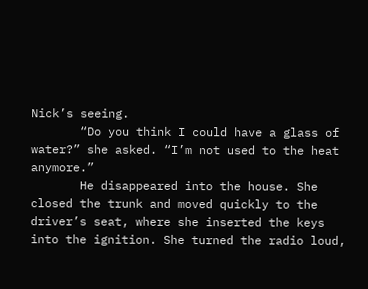Nick’s seeing.
       “Do you think I could have a glass of water?” she asked. “I’m not used to the heat anymore.”
       He disappeared into the house. She closed the trunk and moved quickly to the driver’s seat, where she inserted the keys into the ignition. She turned the radio loud,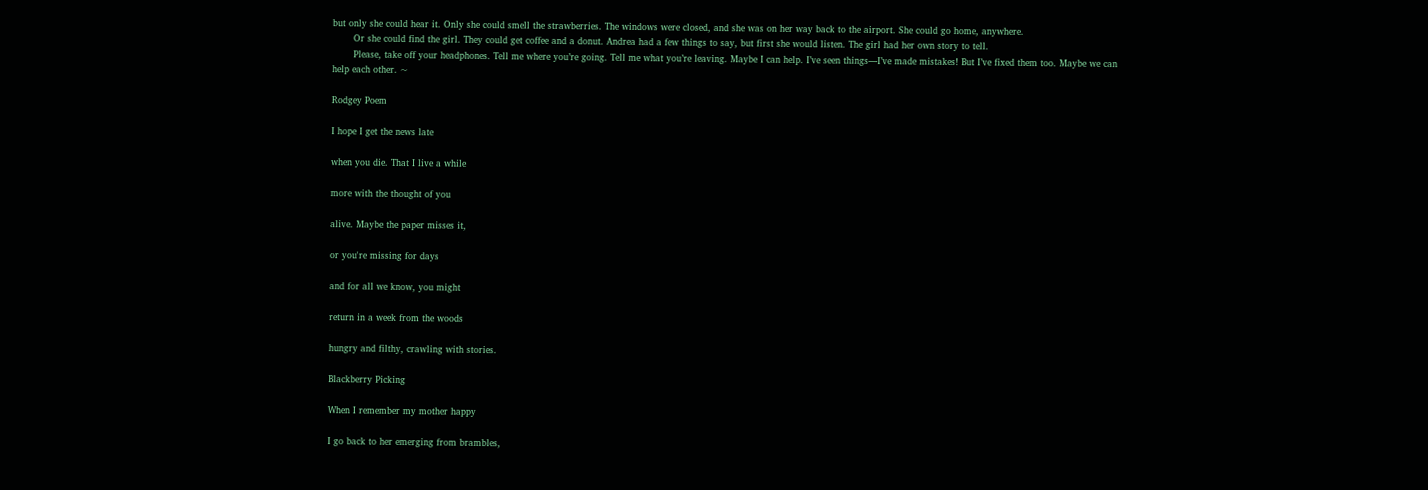but only she could hear it. Only she could smell the strawberries. The windows were closed, and she was on her way back to the airport. She could go home, anywhere.
       Or she could find the girl. They could get coffee and a donut. Andrea had a few things to say, but first she would listen. The girl had her own story to tell.
       Please, take off your headphones. Tell me where you’re going. Tell me what you’re leaving. Maybe I can help. I’ve seen things—I’ve made mistakes! But I’ve fixed them too. Maybe we can help each other. ~

Rodgey Poem

I hope I get the news late

when you die. That I live a while

more with the thought of you

alive. Maybe the paper misses it,

or you're missing for days

and for all we know, you might

return in a week from the woods

hungry and filthy, crawling with stories.

Blackberry Picking

When I remember my mother happy

I go back to her emerging from brambles,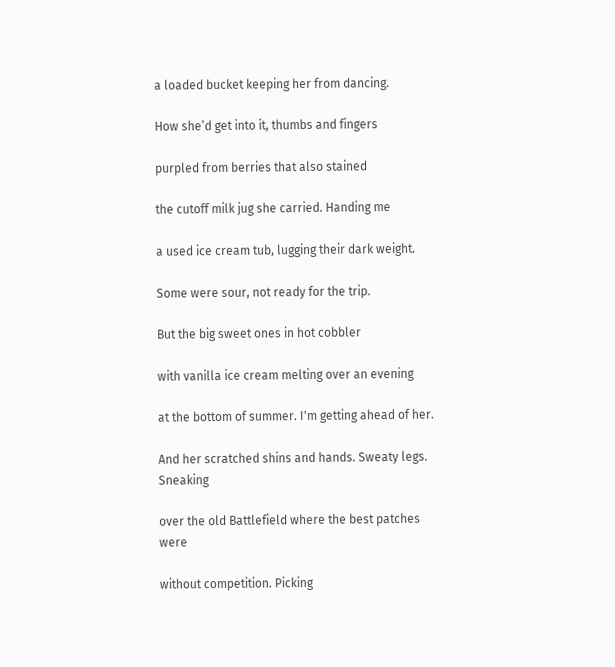a loaded bucket keeping her from dancing.

How she’d get into it, thumbs and fingers

purpled from berries that also stained

the cutoff milk jug she carried. Handing me

a used ice cream tub, lugging their dark weight.

Some were sour, not ready for the trip.

But the big sweet ones in hot cobbler

with vanilla ice cream melting over an evening

at the bottom of summer. I'm getting ahead of her.

And her scratched shins and hands. Sweaty legs. Sneaking

over the old Battlefield where the best patches were

without competition. Picking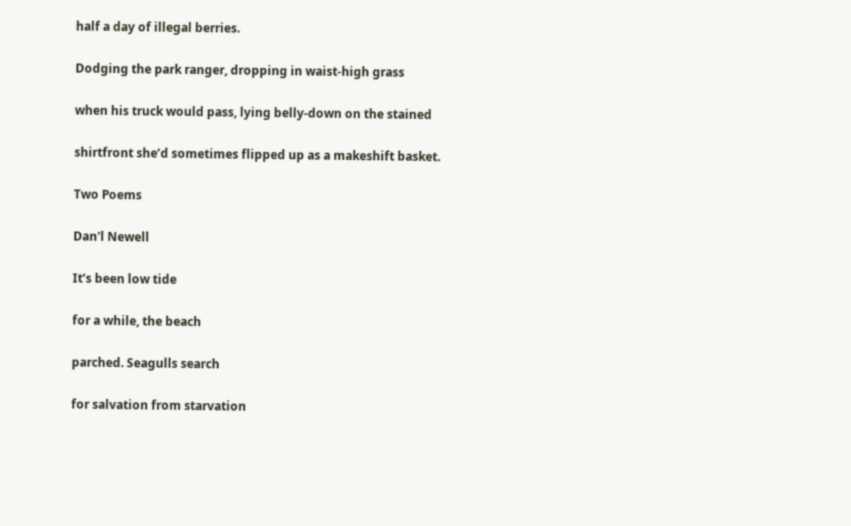half a day of illegal berries.

Dodging the park ranger, dropping in waist-high grass

when his truck would pass, lying belly-down on the stained

shirtfront she’d sometimes flipped up as a makeshift basket.

Two Poems

Dan'l Newell

It’s been low tide

for a while, the beach

parched. Seagulls search

for salvation from starvation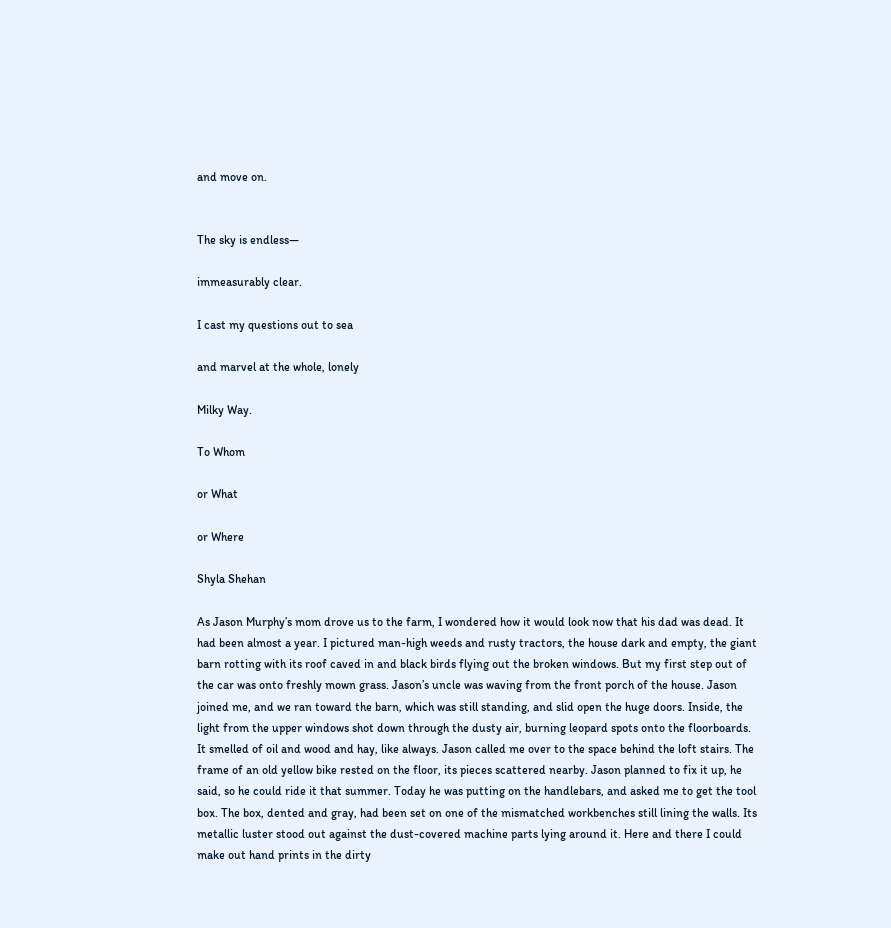and move on.


The sky is endless—

immeasurably clear.

I cast my questions out to sea

and marvel at the whole, lonely

Milky Way.

To Whom

or What

or Where

Shyla Shehan

As Jason Murphy’s mom drove us to the farm, I wondered how it would look now that his dad was dead. It had been almost a year. I pictured man-high weeds and rusty tractors, the house dark and empty, the giant barn rotting with its roof caved in and black birds flying out the broken windows. But my first step out of the car was onto freshly mown grass. Jason’s uncle was waving from the front porch of the house. Jason joined me, and we ran toward the barn, which was still standing, and slid open the huge doors. Inside, the light from the upper windows shot down through the dusty air, burning leopard spots onto the floorboards. It smelled of oil and wood and hay, like always. Jason called me over to the space behind the loft stairs. The frame of an old yellow bike rested on the floor, its pieces scattered nearby. Jason planned to fix it up, he said, so he could ride it that summer. Today he was putting on the handlebars, and asked me to get the tool box. The box, dented and gray, had been set on one of the mismatched workbenches still lining the walls. Its metallic luster stood out against the dust-covered machine parts lying around it. Here and there I could make out hand prints in the dirty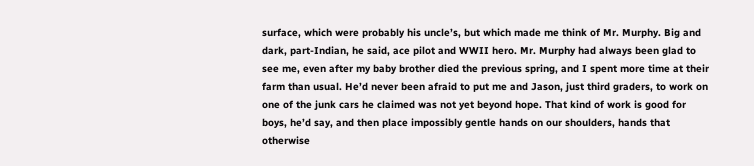surface, which were probably his uncle’s, but which made me think of Mr. Murphy. Big and dark, part-Indian, he said, ace pilot and WWII hero. Mr. Murphy had always been glad to see me, even after my baby brother died the previous spring, and I spent more time at their farm than usual. He’d never been afraid to put me and Jason, just third graders, to work on one of the junk cars he claimed was not yet beyond hope. That kind of work is good for boys, he’d say, and then place impossibly gentle hands on our shoulders, hands that otherwise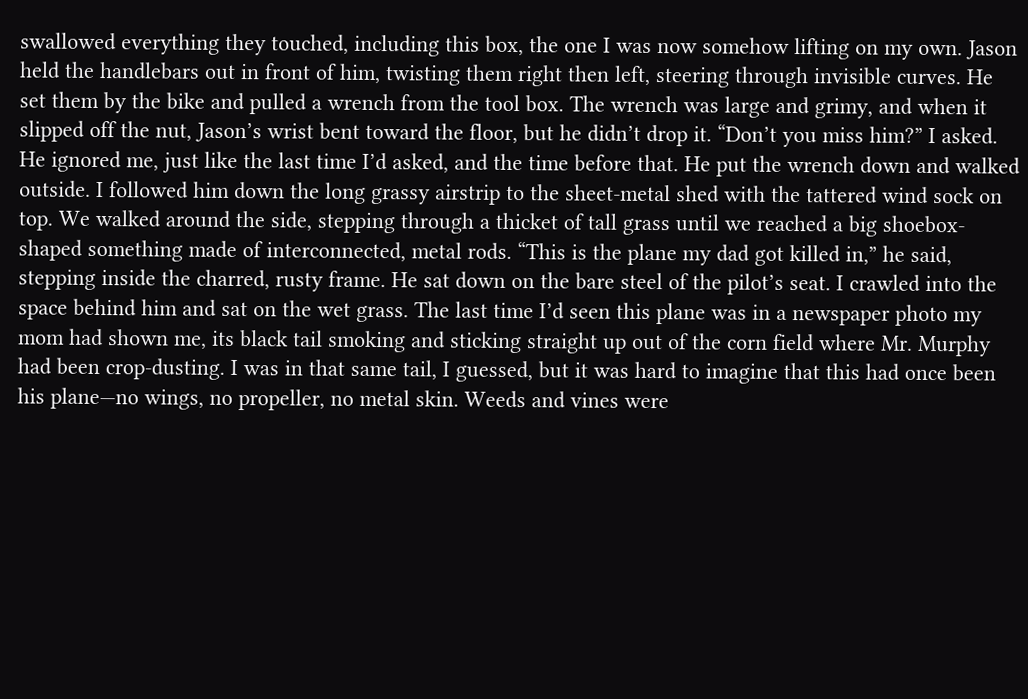swallowed everything they touched, including this box, the one I was now somehow lifting on my own. Jason held the handlebars out in front of him, twisting them right then left, steering through invisible curves. He set them by the bike and pulled a wrench from the tool box. The wrench was large and grimy, and when it slipped off the nut, Jason’s wrist bent toward the floor, but he didn’t drop it. “Don’t you miss him?” I asked. He ignored me, just like the last time I’d asked, and the time before that. He put the wrench down and walked outside. I followed him down the long grassy airstrip to the sheet-metal shed with the tattered wind sock on top. We walked around the side, stepping through a thicket of tall grass until we reached a big shoebox-shaped something made of interconnected, metal rods. “This is the plane my dad got killed in,” he said, stepping inside the charred, rusty frame. He sat down on the bare steel of the pilot’s seat. I crawled into the space behind him and sat on the wet grass. The last time I’d seen this plane was in a newspaper photo my mom had shown me, its black tail smoking and sticking straight up out of the corn field where Mr. Murphy had been crop-dusting. I was in that same tail, I guessed, but it was hard to imagine that this had once been his plane—no wings, no propeller, no metal skin. Weeds and vines were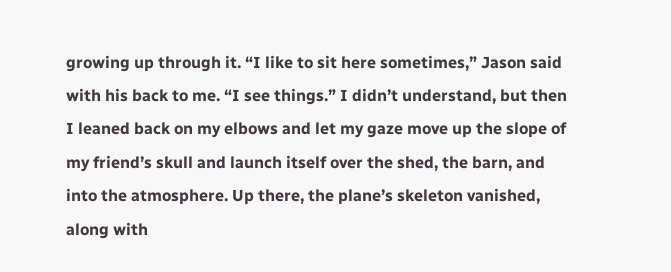growing up through it. “I like to sit here sometimes,” Jason said with his back to me. “I see things.” I didn’t understand, but then I leaned back on my elbows and let my gaze move up the slope of my friend’s skull and launch itself over the shed, the barn, and into the atmosphere. Up there, the plane’s skeleton vanished, along with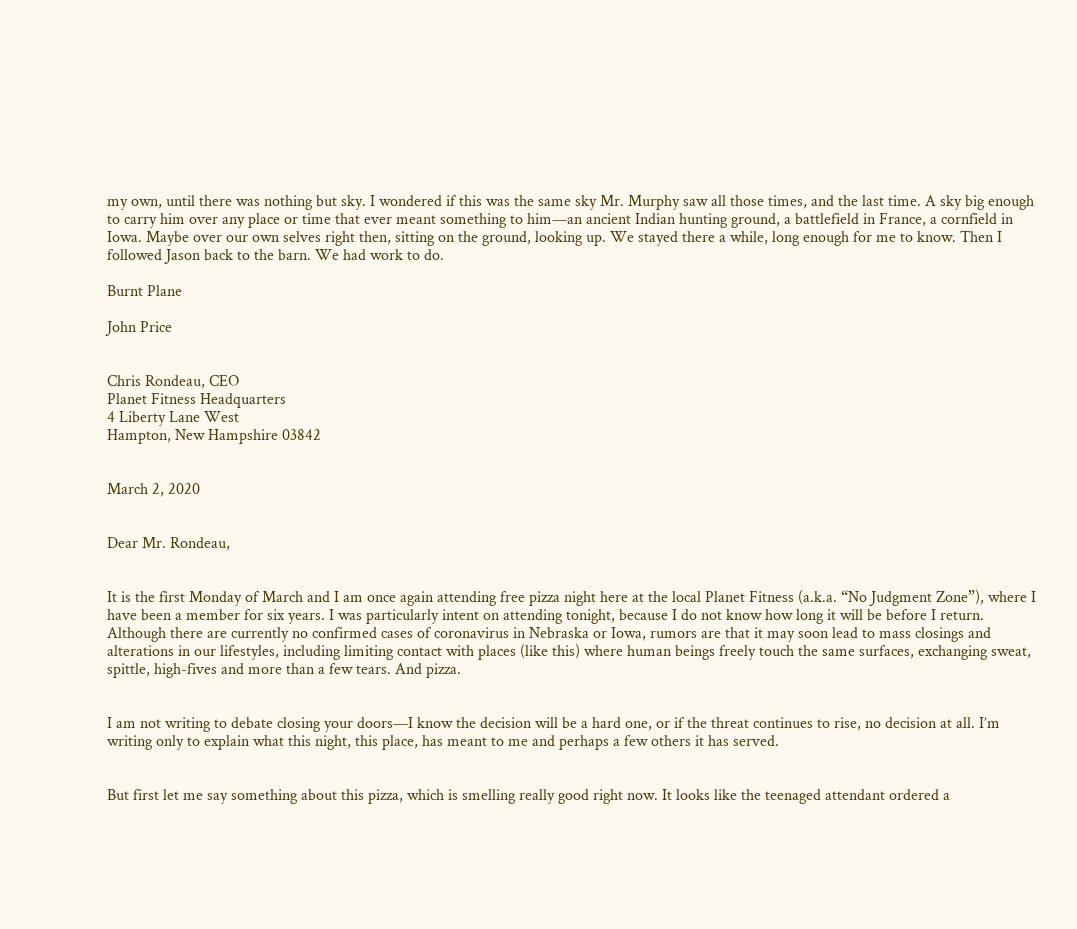my own, until there was nothing but sky. I wondered if this was the same sky Mr. Murphy saw all those times, and the last time. A sky big enough to carry him over any place or time that ever meant something to him—an ancient Indian hunting ground, a battlefield in France, a cornfield in Iowa. Maybe over our own selves right then, sitting on the ground, looking up. We stayed there a while, long enough for me to know. Then I followed Jason back to the barn. We had work to do.

Burnt Plane

John Price


Chris Rondeau, CEO
Planet Fitness Headquarters
4 Liberty Lane West
Hampton, New Hampshire 03842


March 2, 2020


Dear Mr. Rondeau,


It is the first Monday of March and I am once again attending free pizza night here at the local Planet Fitness (a.k.a. “No Judgment Zone”), where I have been a member for six years. I was particularly intent on attending tonight, because I do not know how long it will be before I return. Although there are currently no confirmed cases of coronavirus in Nebraska or Iowa, rumors are that it may soon lead to mass closings and alterations in our lifestyles, including limiting contact with places (like this) where human beings freely touch the same surfaces, exchanging sweat, spittle, high-fives and more than a few tears. And pizza.


I am not writing to debate closing your doors—I know the decision will be a hard one, or if the threat continues to rise, no decision at all. I’m writing only to explain what this night, this place, has meant to me and perhaps a few others it has served.


But first let me say something about this pizza, which is smelling really good right now. It looks like the teenaged attendant ordered a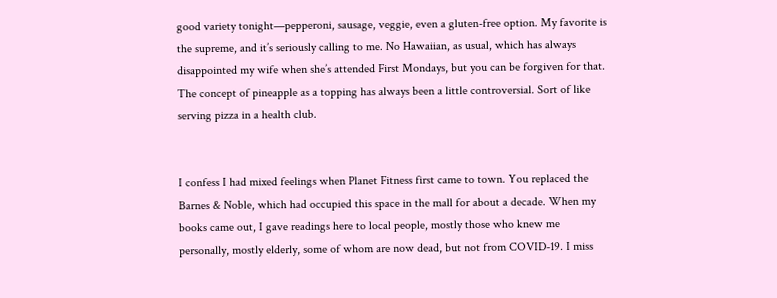good variety tonight—pepperoni, sausage, veggie, even a gluten-free option. My favorite is the supreme, and it’s seriously calling to me. No Hawaiian, as usual, which has always disappointed my wife when she’s attended First Mondays, but you can be forgiven for that. The concept of pineapple as a topping has always been a little controversial. Sort of like serving pizza in a health club.


I confess I had mixed feelings when Planet Fitness first came to town. You replaced the Barnes & Noble, which had occupied this space in the mall for about a decade. When my books came out, I gave readings here to local people, mostly those who knew me personally, mostly elderly, some of whom are now dead, but not from COVID-19. I miss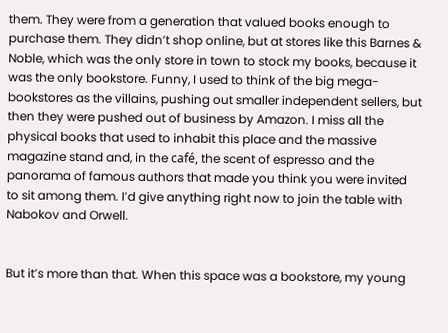them. They were from a generation that valued books enough to purchase them. They didn’t shop online, but at stores like this Barnes & Noble, which was the only store in town to stock my books, because it was the only bookstore. Funny, I used to think of the big mega-bookstores as the villains, pushing out smaller independent sellers, but then they were pushed out of business by Amazon. I miss all the physical books that used to inhabit this place and the massive magazine stand and, in the café, the scent of espresso and the panorama of famous authors that made you think you were invited to sit among them. I’d give anything right now to join the table with Nabokov and Orwell.


But it’s more than that. When this space was a bookstore, my young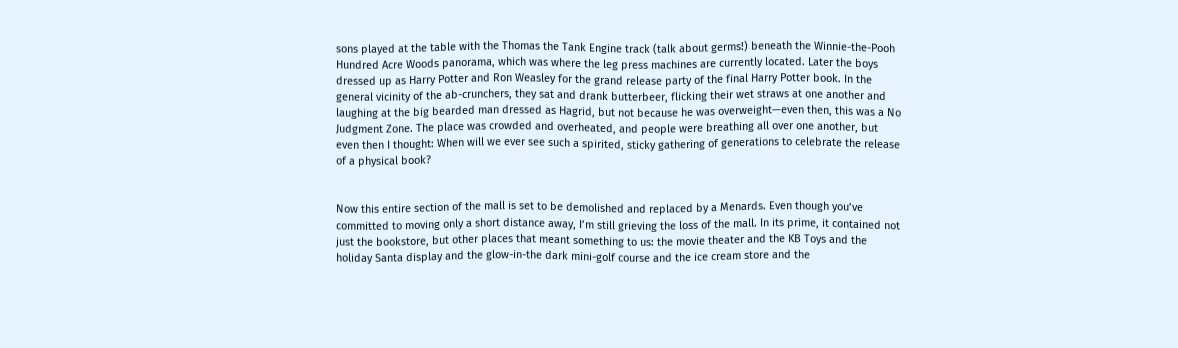sons played at the table with the Thomas the Tank Engine track (talk about germs!) beneath the Winnie-the-Pooh Hundred Acre Woods panorama, which was where the leg press machines are currently located. Later the boys dressed up as Harry Potter and Ron Weasley for the grand release party of the final Harry Potter book. In the general vicinity of the ab-crunchers, they sat and drank butterbeer, flicking their wet straws at one another and laughing at the big bearded man dressed as Hagrid, but not because he was overweight—even then, this was a No Judgment Zone. The place was crowded and overheated, and people were breathing all over one another, but even then I thought: When will we ever see such a spirited, sticky gathering of generations to celebrate the release of a physical book?


Now this entire section of the mall is set to be demolished and replaced by a Menards. Even though you’ve committed to moving only a short distance away, I’m still grieving the loss of the mall. In its prime, it contained not just the bookstore, but other places that meant something to us: the movie theater and the KB Toys and the holiday Santa display and the glow-in-the dark mini-golf course and the ice cream store and the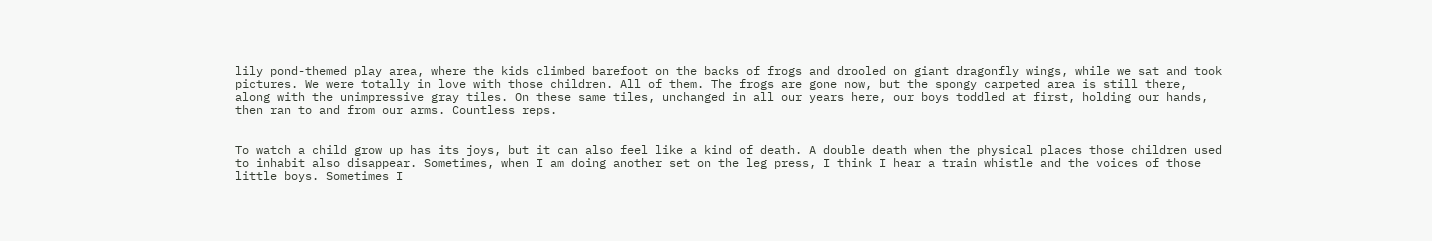lily pond-themed play area, where the kids climbed barefoot on the backs of frogs and drooled on giant dragonfly wings, while we sat and took pictures. We were totally in love with those children. All of them. The frogs are gone now, but the spongy carpeted area is still there, along with the unimpressive gray tiles. On these same tiles, unchanged in all our years here, our boys toddled at first, holding our hands, then ran to and from our arms. Countless reps.


To watch a child grow up has its joys, but it can also feel like a kind of death. A double death when the physical places those children used to inhabit also disappear. Sometimes, when I am doing another set on the leg press, I think I hear a train whistle and the voices of those little boys. Sometimes I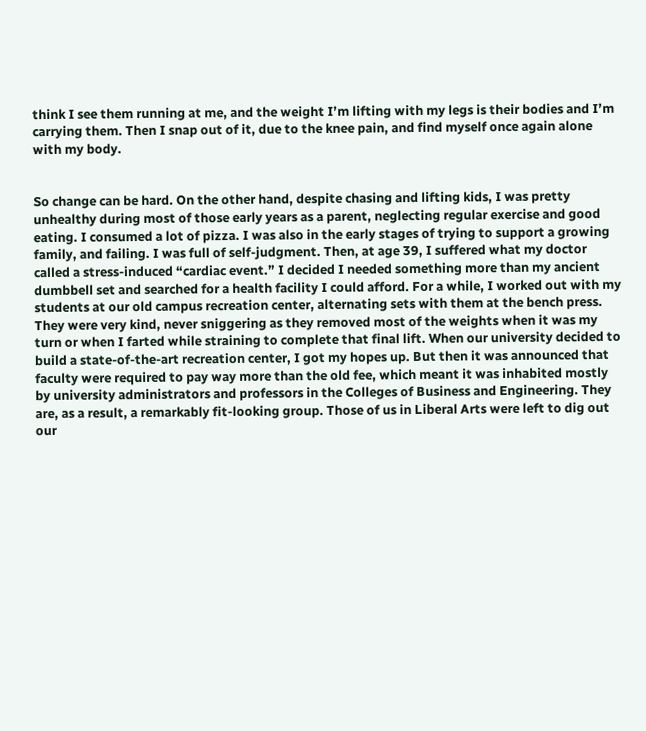think I see them running at me, and the weight I’m lifting with my legs is their bodies and I’m carrying them. Then I snap out of it, due to the knee pain, and find myself once again alone with my body.


So change can be hard. On the other hand, despite chasing and lifting kids, I was pretty unhealthy during most of those early years as a parent, neglecting regular exercise and good eating. I consumed a lot of pizza. I was also in the early stages of trying to support a growing family, and failing. I was full of self-judgment. Then, at age 39, I suffered what my doctor called a stress-induced “cardiac event.” I decided I needed something more than my ancient dumbbell set and searched for a health facility I could afford. For a while, I worked out with my students at our old campus recreation center, alternating sets with them at the bench press. They were very kind, never sniggering as they removed most of the weights when it was my turn or when I farted while straining to complete that final lift. When our university decided to build a state-of-the-art recreation center, I got my hopes up. But then it was announced that faculty were required to pay way more than the old fee, which meant it was inhabited mostly by university administrators and professors in the Colleges of Business and Engineering. They are, as a result, a remarkably fit-looking group. Those of us in Liberal Arts were left to dig out our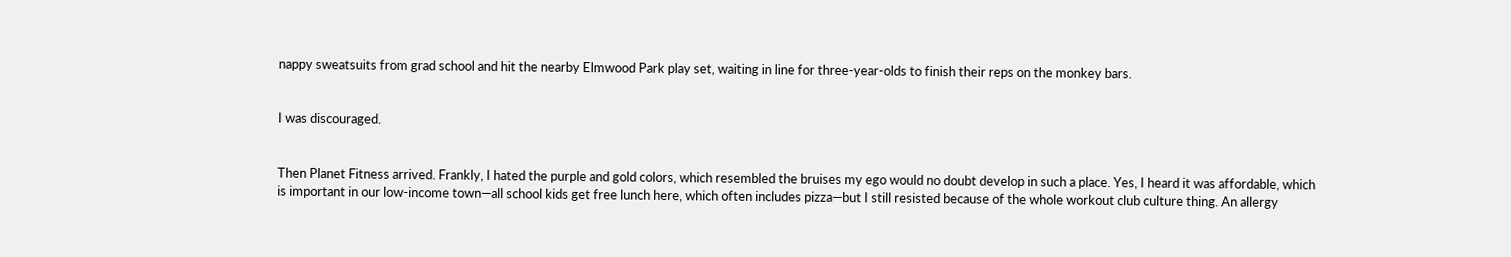nappy sweatsuits from grad school and hit the nearby Elmwood Park play set, waiting in line for three-year-olds to finish their reps on the monkey bars.


I was discouraged.


Then Planet Fitness arrived. Frankly, I hated the purple and gold colors, which resembled the bruises my ego would no doubt develop in such a place. Yes, I heard it was affordable, which is important in our low-income town—all school kids get free lunch here, which often includes pizza—but I still resisted because of the whole workout club culture thing. An allergy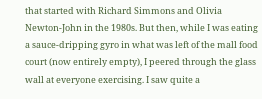that started with Richard Simmons and Olivia Newton-John in the 1980s. But then, while I was eating a sauce-dripping gyro in what was left of the mall food court (now entirely empty), I peered through the glass wall at everyone exercising. I saw quite a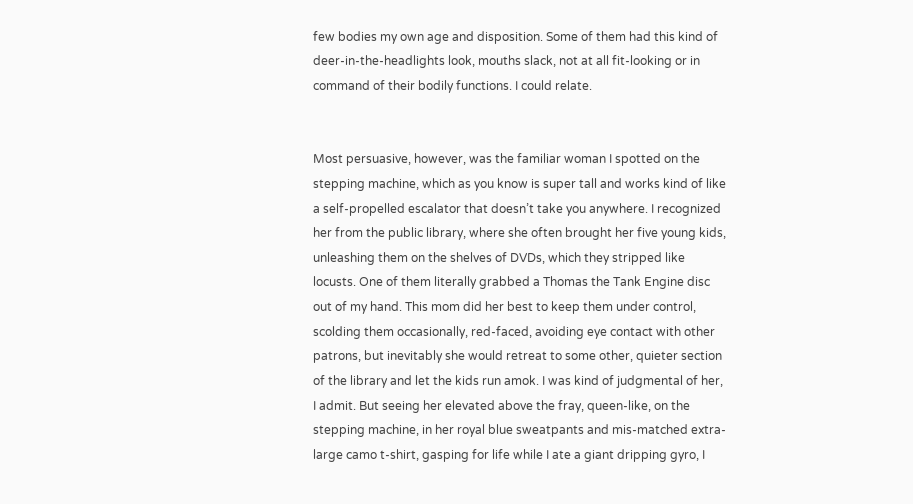few bodies my own age and disposition. Some of them had this kind of deer-in-the-headlights look, mouths slack, not at all fit-looking or in command of their bodily functions. I could relate.


Most persuasive, however, was the familiar woman I spotted on the stepping machine, which as you know is super tall and works kind of like a self-propelled escalator that doesn’t take you anywhere. I recognized her from the public library, where she often brought her five young kids, unleashing them on the shelves of DVDs, which they stripped like locusts. One of them literally grabbed a Thomas the Tank Engine disc out of my hand. This mom did her best to keep them under control, scolding them occasionally, red-faced, avoiding eye contact with other patrons, but inevitably she would retreat to some other, quieter section of the library and let the kids run amok. I was kind of judgmental of her, I admit. But seeing her elevated above the fray, queen-like, on the stepping machine, in her royal blue sweatpants and mis-matched extra-large camo t-shirt, gasping for life while I ate a giant dripping gyro, I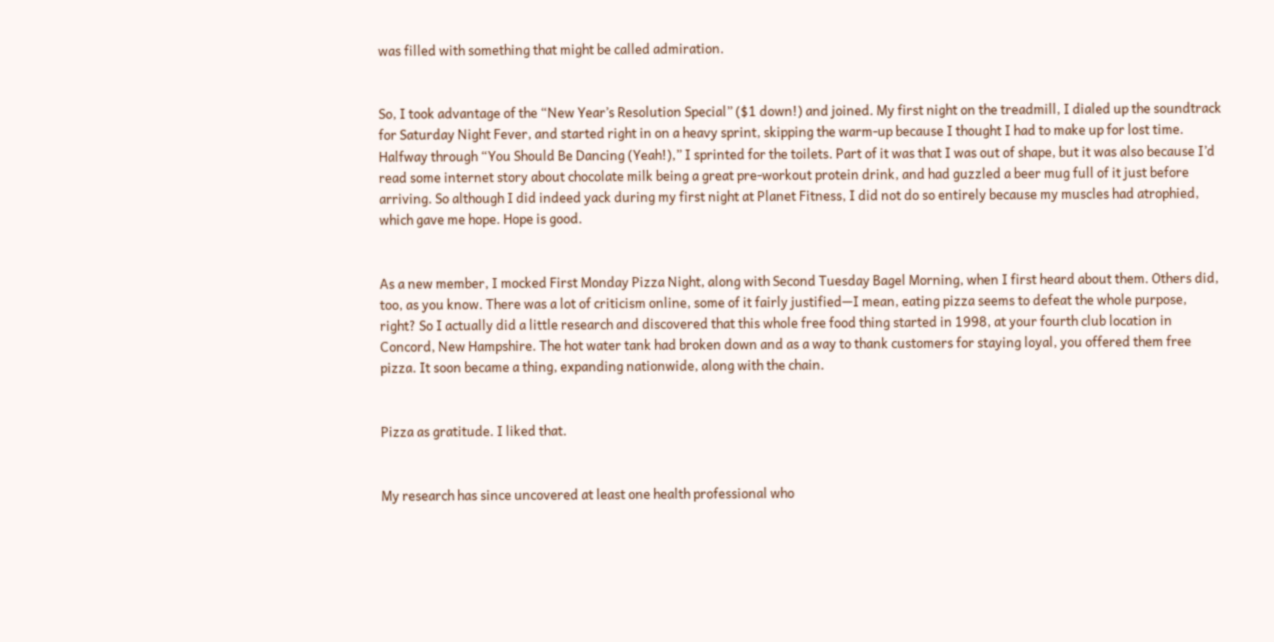was filled with something that might be called admiration.


So, I took advantage of the “New Year’s Resolution Special” ($1 down!) and joined. My first night on the treadmill, I dialed up the soundtrack for Saturday Night Fever, and started right in on a heavy sprint, skipping the warm-up because I thought I had to make up for lost time. Halfway through “You Should Be Dancing (Yeah!),” I sprinted for the toilets. Part of it was that I was out of shape, but it was also because I’d read some internet story about chocolate milk being a great pre-workout protein drink, and had guzzled a beer mug full of it just before arriving. So although I did indeed yack during my first night at Planet Fitness, I did not do so entirely because my muscles had atrophied, which gave me hope. Hope is good.


As a new member, I mocked First Monday Pizza Night, along with Second Tuesday Bagel Morning, when I first heard about them. Others did, too, as you know. There was a lot of criticism online, some of it fairly justified—I mean, eating pizza seems to defeat the whole purpose, right? So I actually did a little research and discovered that this whole free food thing started in 1998, at your fourth club location in Concord, New Hampshire. The hot water tank had broken down and as a way to thank customers for staying loyal, you offered them free pizza. It soon became a thing, expanding nationwide, along with the chain.


Pizza as gratitude. I liked that.


My research has since uncovered at least one health professional who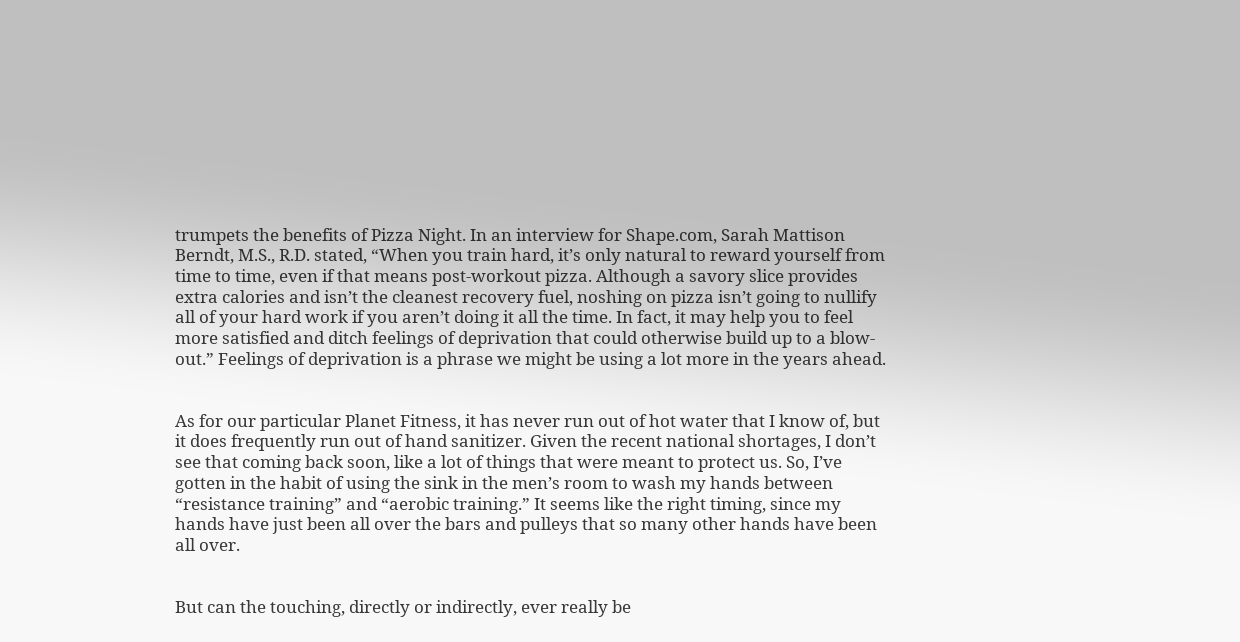trumpets the benefits of Pizza Night. In an interview for Shape.com, Sarah Mattison Berndt, M.S., R.D. stated, “When you train hard, it’s only natural to reward yourself from time to time, even if that means post-workout pizza. Although a savory slice provides extra calories and isn’t the cleanest recovery fuel, noshing on pizza isn’t going to nullify all of your hard work if you aren’t doing it all the time. In fact, it may help you to feel more satisfied and ditch feelings of deprivation that could otherwise build up to a blow-out.” Feelings of deprivation is a phrase we might be using a lot more in the years ahead.


As for our particular Planet Fitness, it has never run out of hot water that I know of, but it does frequently run out of hand sanitizer. Given the recent national shortages, I don’t see that coming back soon, like a lot of things that were meant to protect us. So, I’ve gotten in the habit of using the sink in the men’s room to wash my hands between “resistance training” and “aerobic training.” It seems like the right timing, since my hands have just been all over the bars and pulleys that so many other hands have been all over.


But can the touching, directly or indirectly, ever really be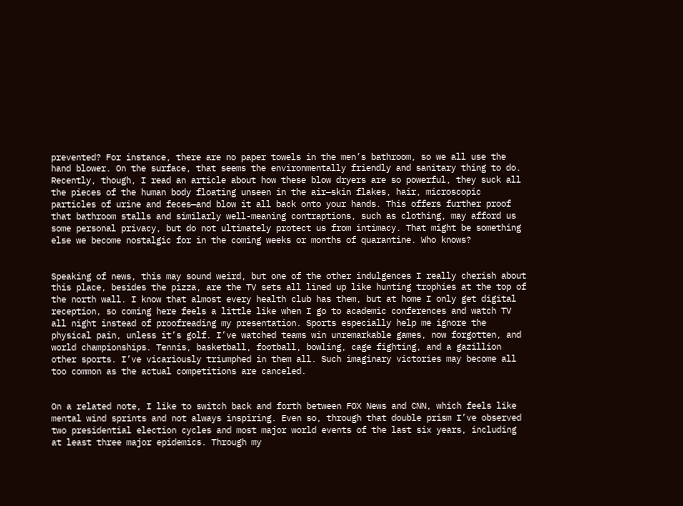prevented? For instance, there are no paper towels in the men’s bathroom, so we all use the hand blower. On the surface, that seems the environmentally friendly and sanitary thing to do. Recently, though, I read an article about how these blow dryers are so powerful, they suck all the pieces of the human body floating unseen in the air—skin flakes, hair, microscopic particles of urine and feces—and blow it all back onto your hands. This offers further proof that bathroom stalls and similarly well-meaning contraptions, such as clothing, may afford us some personal privacy, but do not ultimately protect us from intimacy. That might be something else we become nostalgic for in the coming weeks or months of quarantine. Who knows?


Speaking of news, this may sound weird, but one of the other indulgences I really cherish about this place, besides the pizza, are the TV sets all lined up like hunting trophies at the top of the north wall. I know that almost every health club has them, but at home I only get digital reception, so coming here feels a little like when I go to academic conferences and watch TV all night instead of proofreading my presentation. Sports especially help me ignore the physical pain, unless it’s golf. I’ve watched teams win unremarkable games, now forgotten, and world championships. Tennis, basketball, football, bowling, cage fighting, and a gazillion other sports. I’ve vicariously triumphed in them all. Such imaginary victories may become all too common as the actual competitions are canceled.


On a related note, I like to switch back and forth between FOX News and CNN, which feels like mental wind sprints and not always inspiring. Even so, through that double prism I’ve observed two presidential election cycles and most major world events of the last six years, including at least three major epidemics. Through my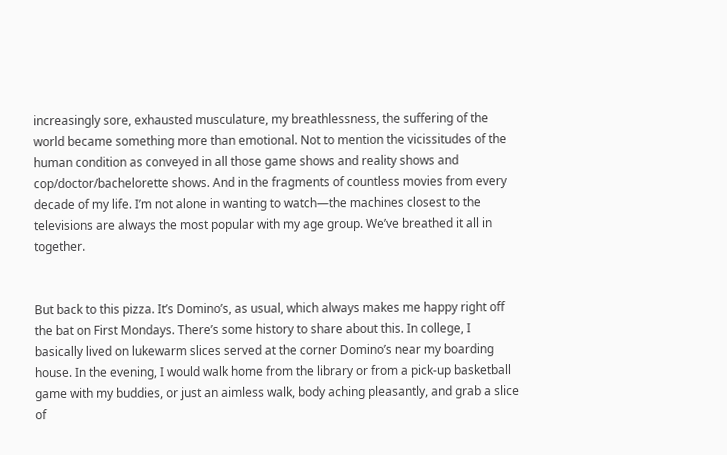increasingly sore, exhausted musculature, my breathlessness, the suffering of the world became something more than emotional. Not to mention the vicissitudes of the human condition as conveyed in all those game shows and reality shows and cop/doctor/bachelorette shows. And in the fragments of countless movies from every decade of my life. I’m not alone in wanting to watch—the machines closest to the televisions are always the most popular with my age group. We’ve breathed it all in together.


But back to this pizza. It’s Domino’s, as usual, which always makes me happy right off the bat on First Mondays. There’s some history to share about this. In college, I basically lived on lukewarm slices served at the corner Domino’s near my boarding house. In the evening, I would walk home from the library or from a pick-up basketball game with my buddies, or just an aimless walk, body aching pleasantly, and grab a slice of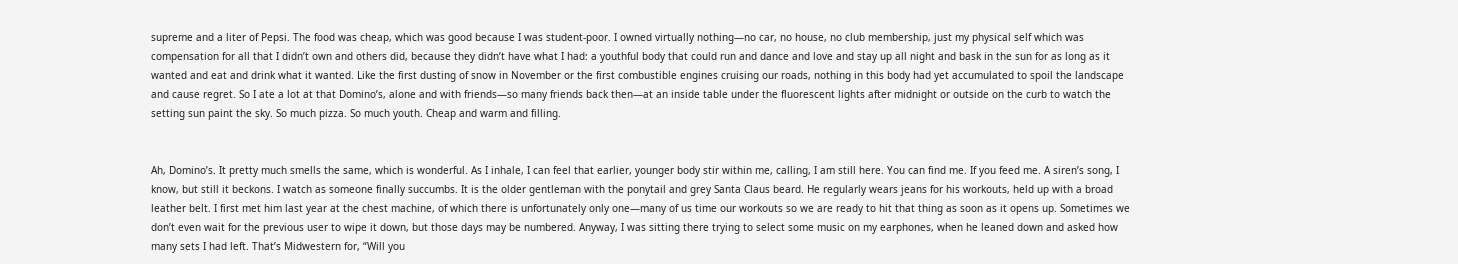supreme and a liter of Pepsi. The food was cheap, which was good because I was student-poor. I owned virtually nothing—no car, no house, no club membership, just my physical self which was compensation for all that I didn’t own and others did, because they didn’t have what I had: a youthful body that could run and dance and love and stay up all night and bask in the sun for as long as it wanted and eat and drink what it wanted. Like the first dusting of snow in November or the first combustible engines cruising our roads, nothing in this body had yet accumulated to spoil the landscape and cause regret. So I ate a lot at that Domino’s, alone and with friends—so many friends back then—at an inside table under the fluorescent lights after midnight or outside on the curb to watch the setting sun paint the sky. So much pizza. So much youth. Cheap and warm and filling.


Ah, Domino’s. It pretty much smells the same, which is wonderful. As I inhale, I can feel that earlier, younger body stir within me, calling, I am still here. You can find me. If you feed me. A siren’s song, I know, but still it beckons. I watch as someone finally succumbs. It is the older gentleman with the ponytail and grey Santa Claus beard. He regularly wears jeans for his workouts, held up with a broad leather belt. I first met him last year at the chest machine, of which there is unfortunately only one—many of us time our workouts so we are ready to hit that thing as soon as it opens up. Sometimes we don’t even wait for the previous user to wipe it down, but those days may be numbered. Anyway, I was sitting there trying to select some music on my earphones, when he leaned down and asked how many sets I had left. That’s Midwestern for, “Will you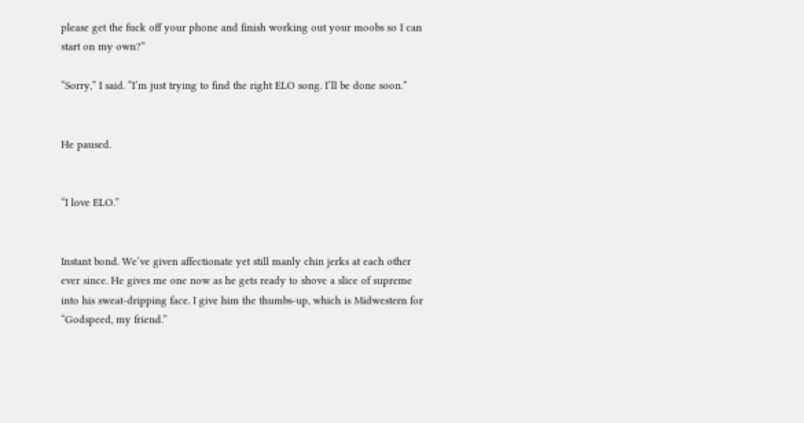please get the fuck off your phone and finish working out your moobs so I can start on my own?”

“Sorry,” I said. “I’m just trying to find the right ELO song. I’ll be done soon.”


He paused.


“I love ELO.”


Instant bond. We’ve given affectionate yet still manly chin jerks at each other ever since. He gives me one now as he gets ready to shove a slice of supreme into his sweat-dripping face. I give him the thumbs-up, which is Midwestern for “Godspeed, my friend.”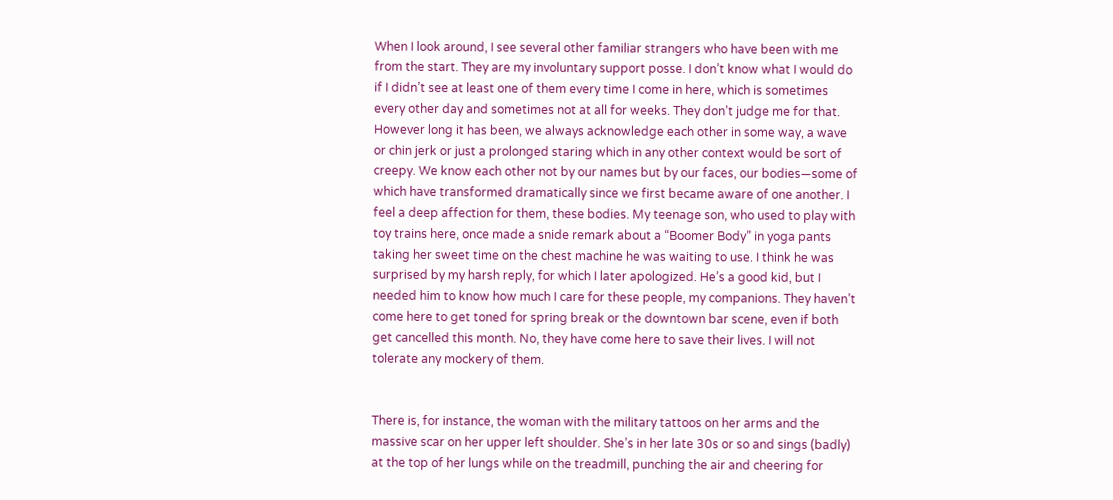When I look around, I see several other familiar strangers who have been with me from the start. They are my involuntary support posse. I don’t know what I would do if I didn’t see at least one of them every time I come in here, which is sometimes every other day and sometimes not at all for weeks. They don’t judge me for that. However long it has been, we always acknowledge each other in some way, a wave or chin jerk or just a prolonged staring which in any other context would be sort of creepy. We know each other not by our names but by our faces, our bodies—some of which have transformed dramatically since we first became aware of one another. I feel a deep affection for them, these bodies. My teenage son, who used to play with toy trains here, once made a snide remark about a “Boomer Body” in yoga pants taking her sweet time on the chest machine he was waiting to use. I think he was surprised by my harsh reply, for which I later apologized. He’s a good kid, but I needed him to know how much I care for these people, my companions. They haven’t come here to get toned for spring break or the downtown bar scene, even if both get cancelled this month. No, they have come here to save their lives. I will not tolerate any mockery of them.


There is, for instance, the woman with the military tattoos on her arms and the massive scar on her upper left shoulder. She’s in her late 30s or so and sings (badly) at the top of her lungs while on the treadmill, punching the air and cheering for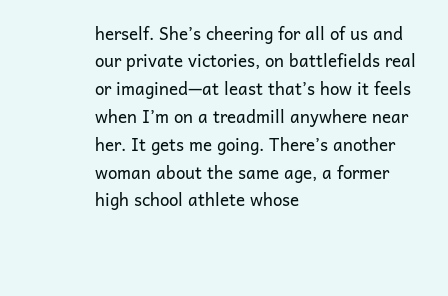herself. She’s cheering for all of us and our private victories, on battlefields real or imagined—at least that’s how it feels when I’m on a treadmill anywhere near her. It gets me going. There’s another woman about the same age, a former high school athlete whose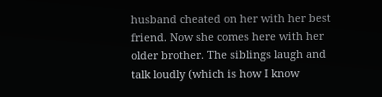husband cheated on her with her best friend. Now she comes here with her older brother. The siblings laugh and talk loudly (which is how I know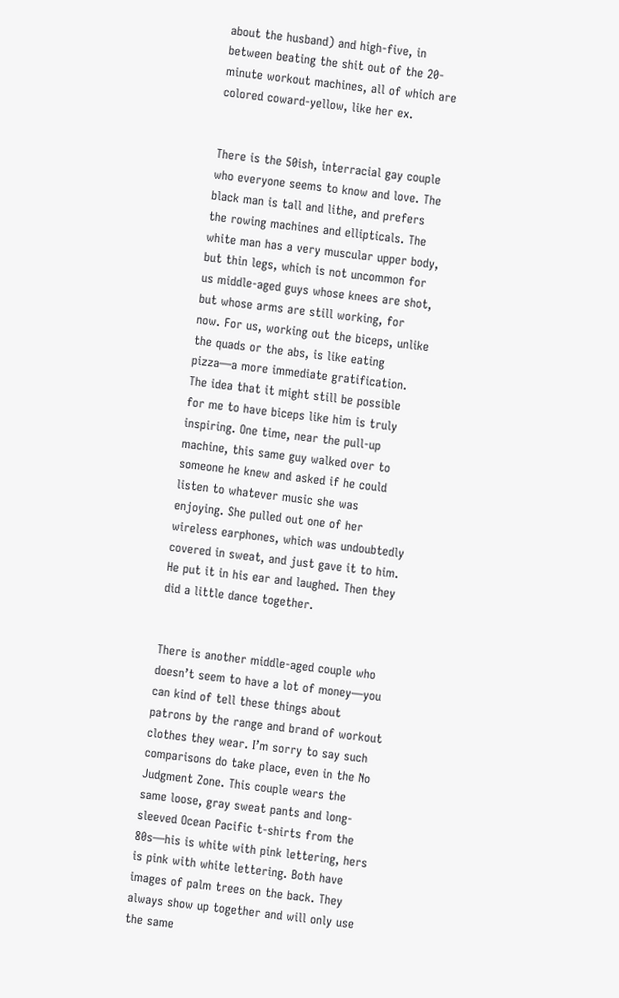about the husband) and high-five, in between beating the shit out of the 20-minute workout machines, all of which are colored coward-yellow, like her ex.


There is the 50ish, interracial gay couple who everyone seems to know and love. The black man is tall and lithe, and prefers the rowing machines and ellipticals. The white man has a very muscular upper body, but thin legs, which is not uncommon for us middle-aged guys whose knees are shot, but whose arms are still working, for now. For us, working out the biceps, unlike the quads or the abs, is like eating pizza—a more immediate gratification. The idea that it might still be possible for me to have biceps like him is truly inspiring. One time, near the pull-up machine, this same guy walked over to someone he knew and asked if he could listen to whatever music she was enjoying. She pulled out one of her wireless earphones, which was undoubtedly covered in sweat, and just gave it to him. He put it in his ear and laughed. Then they did a little dance together.


There is another middle-aged couple who doesn’t seem to have a lot of money—you can kind of tell these things about patrons by the range and brand of workout clothes they wear. I’m sorry to say such comparisons do take place, even in the No Judgment Zone. This couple wears the same loose, gray sweat pants and long-sleeved Ocean Pacific t-shirts from the 80s—his is white with pink lettering, hers is pink with white lettering. Both have images of palm trees on the back. They always show up together and will only use the same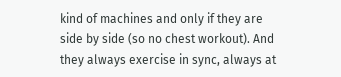kind of machines and only if they are side by side (so no chest workout). And they always exercise in sync, always at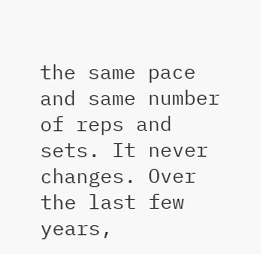the same pace and same number of reps and sets. It never changes. Over the last few years,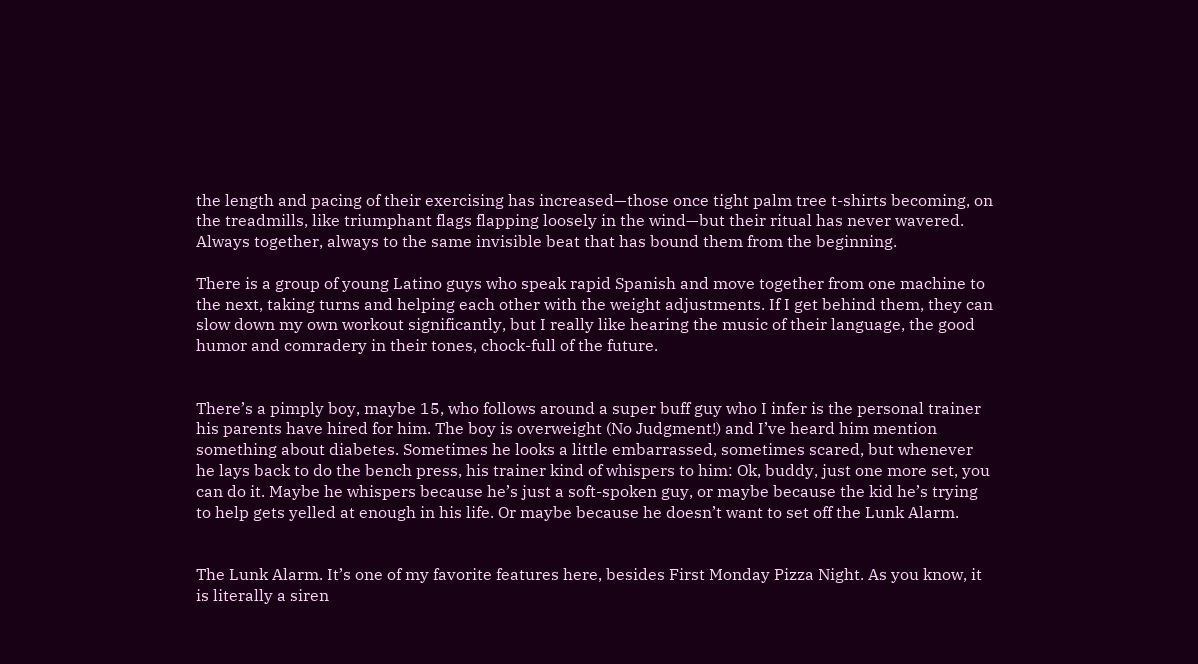the length and pacing of their exercising has increased—those once tight palm tree t-shirts becoming, on the treadmills, like triumphant flags flapping loosely in the wind—but their ritual has never wavered. Always together, always to the same invisible beat that has bound them from the beginning.

There is a group of young Latino guys who speak rapid Spanish and move together from one machine to the next, taking turns and helping each other with the weight adjustments. If I get behind them, they can slow down my own workout significantly, but I really like hearing the music of their language, the good humor and comradery in their tones, chock-full of the future.


There’s a pimply boy, maybe 15, who follows around a super buff guy who I infer is the personal trainer his parents have hired for him. The boy is overweight (No Judgment!) and I’ve heard him mention something about diabetes. Sometimes he looks a little embarrassed, sometimes scared, but whenever he lays back to do the bench press, his trainer kind of whispers to him: Ok, buddy, just one more set, you can do it. Maybe he whispers because he’s just a soft-spoken guy, or maybe because the kid he’s trying to help gets yelled at enough in his life. Or maybe because he doesn’t want to set off the Lunk Alarm.


The Lunk Alarm. It’s one of my favorite features here, besides First Monday Pizza Night. As you know, it is literally a siren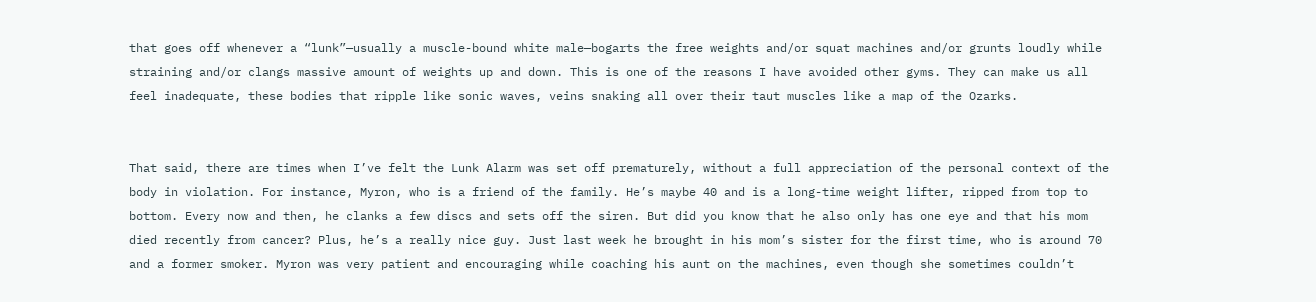that goes off whenever a “lunk”—usually a muscle-bound white male—bogarts the free weights and/or squat machines and/or grunts loudly while straining and/or clangs massive amount of weights up and down. This is one of the reasons I have avoided other gyms. They can make us all feel inadequate, these bodies that ripple like sonic waves, veins snaking all over their taut muscles like a map of the Ozarks.


That said, there are times when I’ve felt the Lunk Alarm was set off prematurely, without a full appreciation of the personal context of the body in violation. For instance, Myron, who is a friend of the family. He’s maybe 40 and is a long-time weight lifter, ripped from top to bottom. Every now and then, he clanks a few discs and sets off the siren. But did you know that he also only has one eye and that his mom died recently from cancer? Plus, he’s a really nice guy. Just last week he brought in his mom’s sister for the first time, who is around 70 and a former smoker. Myron was very patient and encouraging while coaching his aunt on the machines, even though she sometimes couldn’t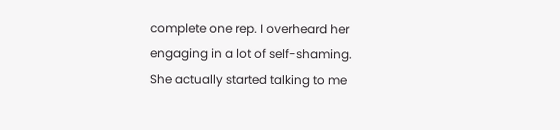complete one rep. I overheard her engaging in a lot of self-shaming. She actually started talking to me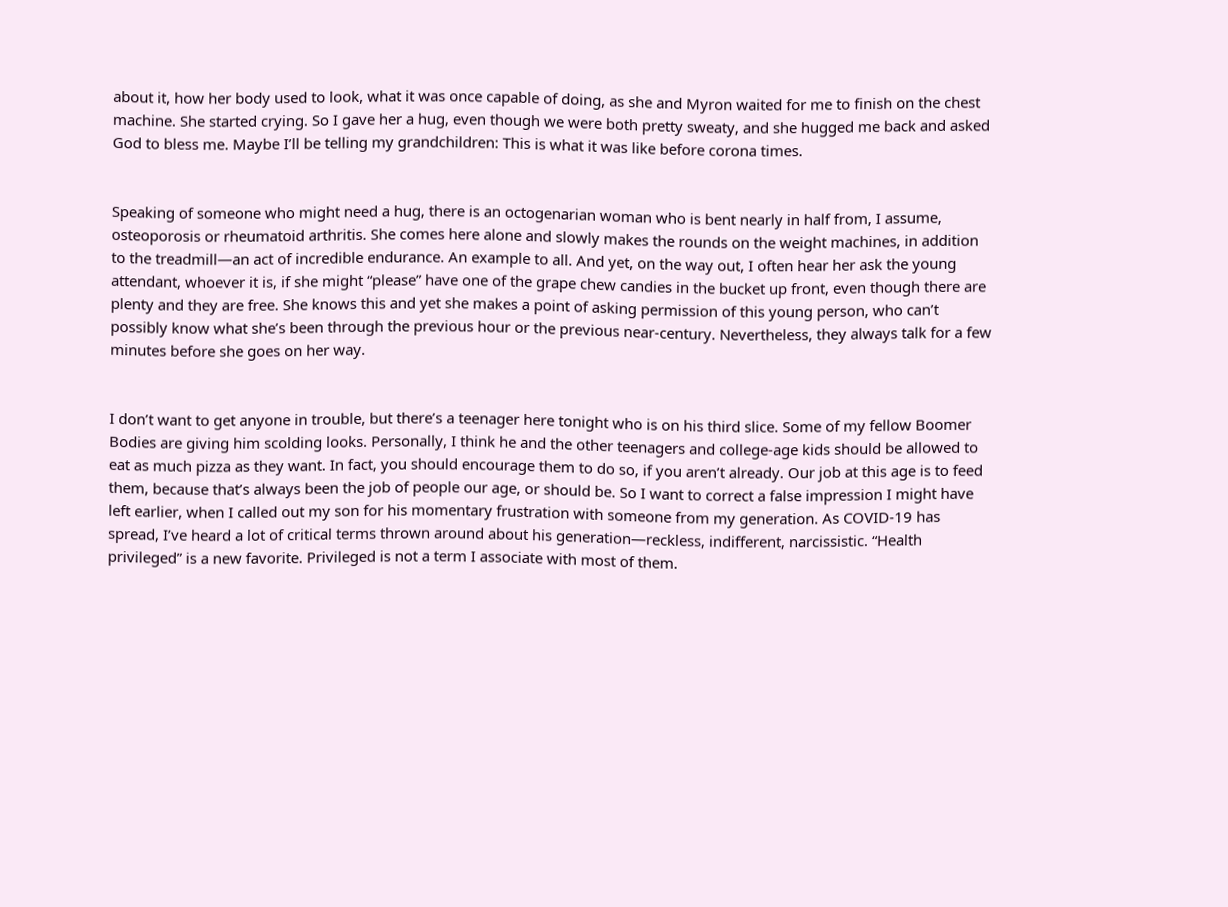about it, how her body used to look, what it was once capable of doing, as she and Myron waited for me to finish on the chest machine. She started crying. So I gave her a hug, even though we were both pretty sweaty, and she hugged me back and asked God to bless me. Maybe I’ll be telling my grandchildren: This is what it was like before corona times.


Speaking of someone who might need a hug, there is an octogenarian woman who is bent nearly in half from, I assume, osteoporosis or rheumatoid arthritis. She comes here alone and slowly makes the rounds on the weight machines, in addition to the treadmill—an act of incredible endurance. An example to all. And yet, on the way out, I often hear her ask the young attendant, whoever it is, if she might “please” have one of the grape chew candies in the bucket up front, even though there are plenty and they are free. She knows this and yet she makes a point of asking permission of this young person, who can’t possibly know what she’s been through the previous hour or the previous near-century. Nevertheless, they always talk for a few minutes before she goes on her way.


I don’t want to get anyone in trouble, but there’s a teenager here tonight who is on his third slice. Some of my fellow Boomer Bodies are giving him scolding looks. Personally, I think he and the other teenagers and college-age kids should be allowed to eat as much pizza as they want. In fact, you should encourage them to do so, if you aren’t already. Our job at this age is to feed them, because that’s always been the job of people our age, or should be. So I want to correct a false impression I might have left earlier, when I called out my son for his momentary frustration with someone from my generation. As COVID-19 has spread, I’ve heard a lot of critical terms thrown around about his generation—reckless, indifferent, narcissistic. “Health privileged” is a new favorite. Privileged is not a term I associate with most of them.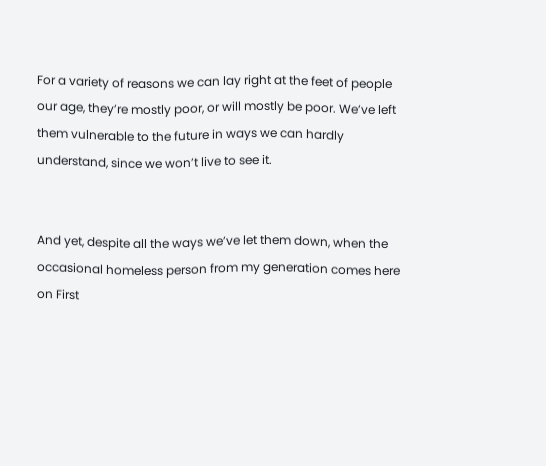For a variety of reasons we can lay right at the feet of people our age, they’re mostly poor, or will mostly be poor. We’ve left them vulnerable to the future in ways we can hardly understand, since we won’t live to see it.


And yet, despite all the ways we’ve let them down, when the occasional homeless person from my generation comes here on First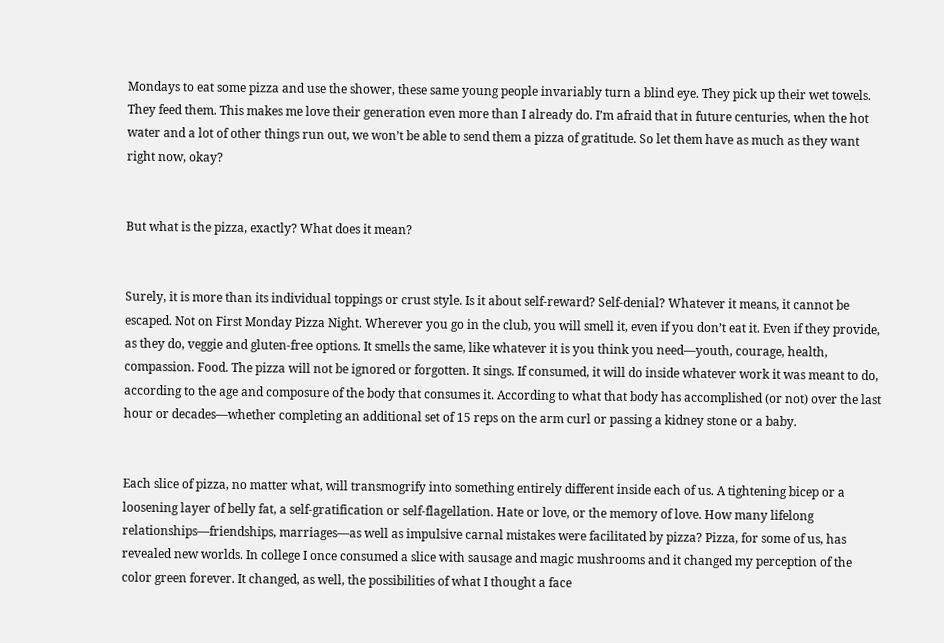Mondays to eat some pizza and use the shower, these same young people invariably turn a blind eye. They pick up their wet towels. They feed them. This makes me love their generation even more than I already do. I’m afraid that in future centuries, when the hot water and a lot of other things run out, we won’t be able to send them a pizza of gratitude. So let them have as much as they want right now, okay?


But what is the pizza, exactly? What does it mean?


Surely, it is more than its individual toppings or crust style. Is it about self-reward? Self-denial? Whatever it means, it cannot be escaped. Not on First Monday Pizza Night. Wherever you go in the club, you will smell it, even if you don’t eat it. Even if they provide, as they do, veggie and gluten-free options. It smells the same, like whatever it is you think you need—youth, courage, health, compassion. Food. The pizza will not be ignored or forgotten. It sings. If consumed, it will do inside whatever work it was meant to do, according to the age and composure of the body that consumes it. According to what that body has accomplished (or not) over the last hour or decades—whether completing an additional set of 15 reps on the arm curl or passing a kidney stone or a baby.


Each slice of pizza, no matter what, will transmogrify into something entirely different inside each of us. A tightening bicep or a loosening layer of belly fat, a self-gratification or self-flagellation. Hate or love, or the memory of love. How many lifelong relationships—friendships, marriages—as well as impulsive carnal mistakes were facilitated by pizza? Pizza, for some of us, has revealed new worlds. In college I once consumed a slice with sausage and magic mushrooms and it changed my perception of the color green forever. It changed, as well, the possibilities of what I thought a face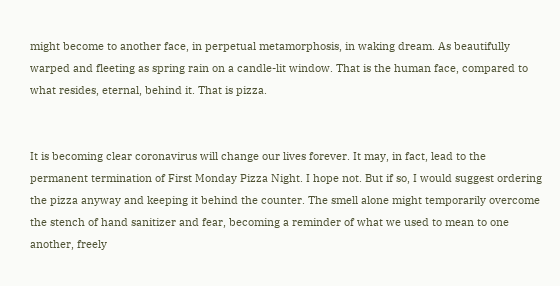might become to another face, in perpetual metamorphosis, in waking dream. As beautifully warped and fleeting as spring rain on a candle-lit window. That is the human face, compared to what resides, eternal, behind it. That is pizza.


It is becoming clear coronavirus will change our lives forever. It may, in fact, lead to the permanent termination of First Monday Pizza Night. I hope not. But if so, I would suggest ordering the pizza anyway and keeping it behind the counter. The smell alone might temporarily overcome the stench of hand sanitizer and fear, becoming a reminder of what we used to mean to one another, freely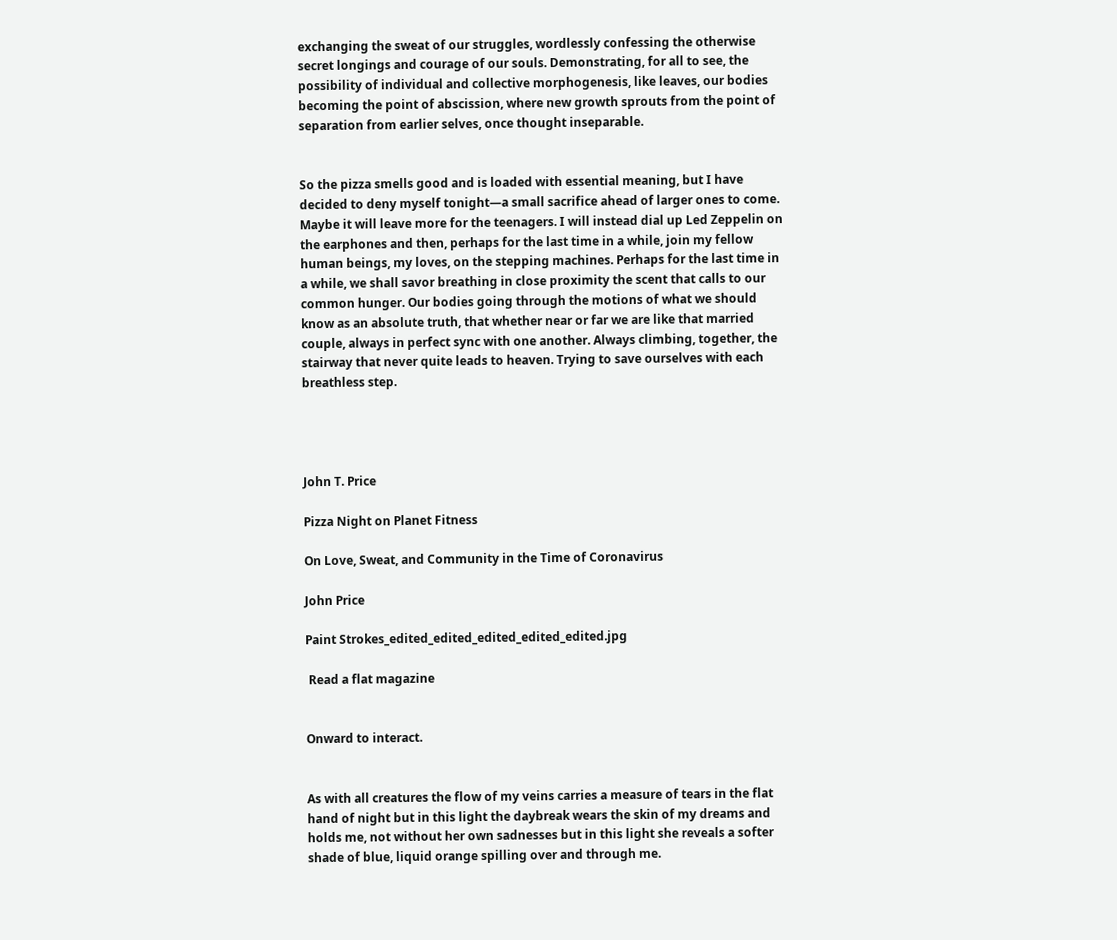exchanging the sweat of our struggles, wordlessly confessing the otherwise secret longings and courage of our souls. Demonstrating, for all to see, the possibility of individual and collective morphogenesis, like leaves, our bodies becoming the point of abscission, where new growth sprouts from the point of separation from earlier selves, once thought inseparable.


So the pizza smells good and is loaded with essential meaning, but I have decided to deny myself tonight—a small sacrifice ahead of larger ones to come. Maybe it will leave more for the teenagers. I will instead dial up Led Zeppelin on the earphones and then, perhaps for the last time in a while, join my fellow human beings, my loves, on the stepping machines. Perhaps for the last time in a while, we shall savor breathing in close proximity the scent that calls to our common hunger. Our bodies going through the motions of what we should know as an absolute truth, that whether near or far we are like that married couple, always in perfect sync with one another. Always climbing, together, the stairway that never quite leads to heaven. Trying to save ourselves with each breathless step.




John T. Price

Pizza Night on Planet Fitness

On Love, Sweat, and Community in the Time of Coronavirus

John Price

Paint Strokes_edited_edited_edited_edited_edited.jpg

 Read a flat magazine


Onward to interact.


As with all creatures the flow of my veins carries a measure of tears in the flat hand of night but in this light the daybreak wears the skin of my dreams and holds me, not without her own sadnesses but in this light she reveals a softer shade of blue, liquid orange spilling over and through me.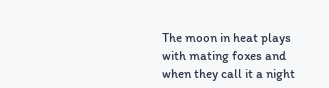The moon in heat plays with mating foxes and when they call it a night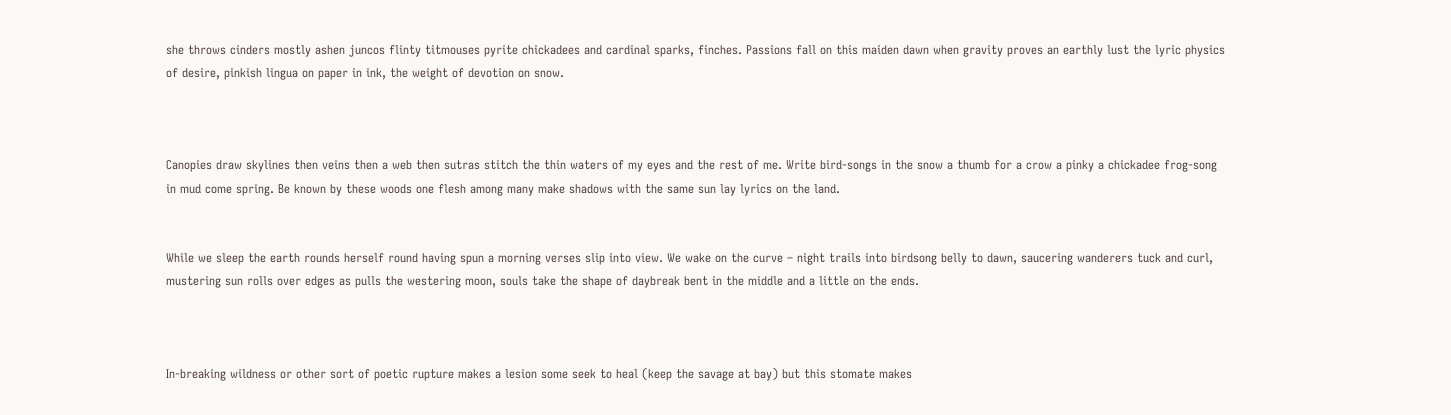she throws cinders mostly ashen juncos flinty titmouses pyrite chickadees and cardinal sparks, finches. Passions fall on this maiden dawn when gravity proves an earthly lust the lyric physics of desire, pinkish lingua on paper in ink, the weight of devotion on snow.



Canopies draw skylines then veins then a web then sutras stitch the thin waters of my eyes and the rest of me. Write bird-songs in the snow a thumb for a crow a pinky a chickadee frog-song in mud come spring. Be known by these woods one flesh among many make shadows with the same sun lay lyrics on the land.


While we sleep the earth rounds herself round having spun a morning verses slip into view. We wake on the curve – night trails into birdsong belly to dawn, saucering wanderers tuck and curl, mustering sun rolls over edges as pulls the westering moon, souls take the shape of daybreak bent in the middle and a little on the ends.



In-breaking wildness or other sort of poetic rupture makes a lesion some seek to heal (keep the savage at bay) but this stomate makes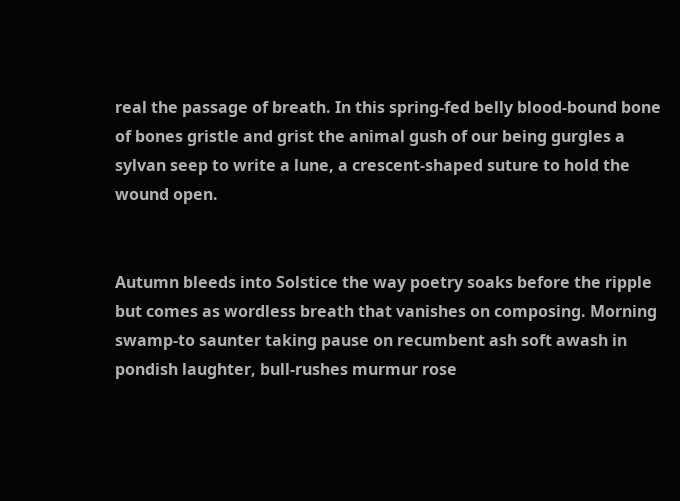real the passage of breath. In this spring-fed belly blood-bound bone of bones gristle and grist the animal gush of our being gurgles a sylvan seep to write a lune, a crescent-shaped suture to hold the wound open.


Autumn bleeds into Solstice the way poetry soaks before the ripple but comes as wordless breath that vanishes on composing. Morning swamp-to saunter taking pause on recumbent ash soft awash in pondish laughter, bull-rushes murmur rose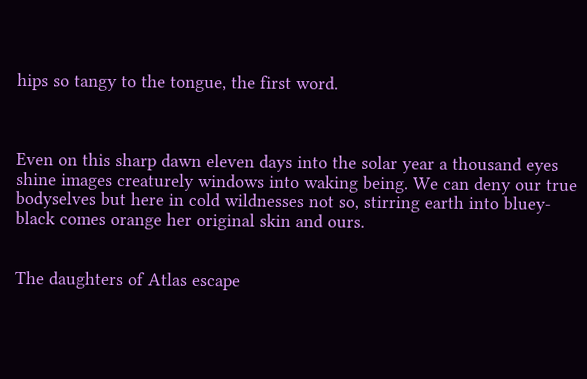hips so tangy to the tongue, the first word.



Even on this sharp dawn eleven days into the solar year a thousand eyes shine images creaturely windows into waking being. We can deny our true bodyselves but here in cold wildnesses not so, stirring earth into bluey-black comes orange her original skin and ours.


The daughters of Atlas escape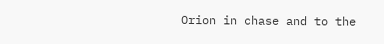Orion in chase and to the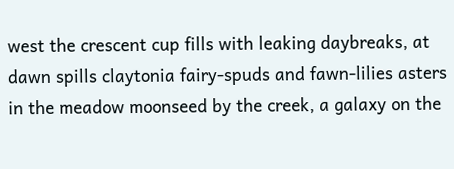west the crescent cup fills with leaking daybreaks, at dawn spills claytonia fairy-spuds and fawn-lilies asters in the meadow moonseed by the creek, a galaxy on the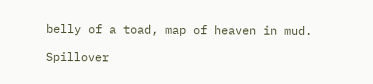belly of a toad, map of heaven in mud.

Spillover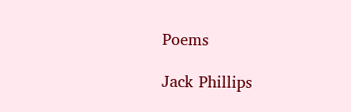Poems

Jack Phillips